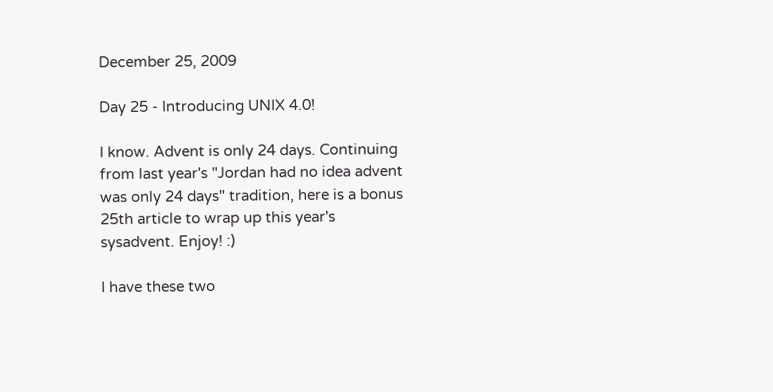December 25, 2009

Day 25 - Introducing UNIX 4.0!

I know. Advent is only 24 days. Continuing from last year's "Jordan had no idea advent was only 24 days" tradition, here is a bonus 25th article to wrap up this year's sysadvent. Enjoy! :)

I have these two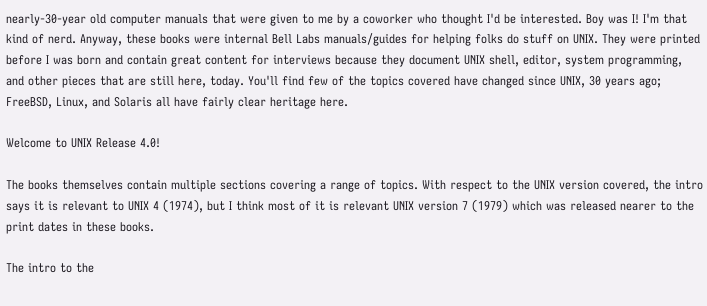nearly-30-year old computer manuals that were given to me by a coworker who thought I'd be interested. Boy was I! I'm that kind of nerd. Anyway, these books were internal Bell Labs manuals/guides for helping folks do stuff on UNIX. They were printed before I was born and contain great content for interviews because they document UNIX shell, editor, system programming, and other pieces that are still here, today. You'll find few of the topics covered have changed since UNIX, 30 years ago; FreeBSD, Linux, and Solaris all have fairly clear heritage here.

Welcome to UNIX Release 4.0!

The books themselves contain multiple sections covering a range of topics. With respect to the UNIX version covered, the intro says it is relevant to UNIX 4 (1974), but I think most of it is relevant UNIX version 7 (1979) which was released nearer to the print dates in these books.

The intro to the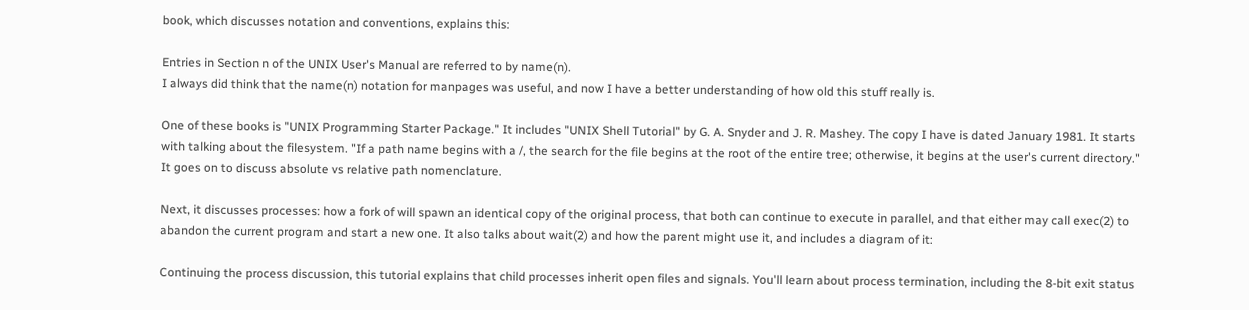book, which discusses notation and conventions, explains this:

Entries in Section n of the UNIX User's Manual are referred to by name(n).
I always did think that the name(n) notation for manpages was useful, and now I have a better understanding of how old this stuff really is.

One of these books is "UNIX Programming Starter Package." It includes "UNIX Shell Tutorial" by G. A. Snyder and J. R. Mashey. The copy I have is dated January 1981. It starts with talking about the filesystem. "If a path name begins with a /, the search for the file begins at the root of the entire tree; otherwise, it begins at the user's current directory." It goes on to discuss absolute vs relative path nomenclature.

Next, it discusses processes: how a fork of will spawn an identical copy of the original process, that both can continue to execute in parallel, and that either may call exec(2) to abandon the current program and start a new one. It also talks about wait(2) and how the parent might use it, and includes a diagram of it:

Continuing the process discussion, this tutorial explains that child processes inherit open files and signals. You'll learn about process termination, including the 8-bit exit status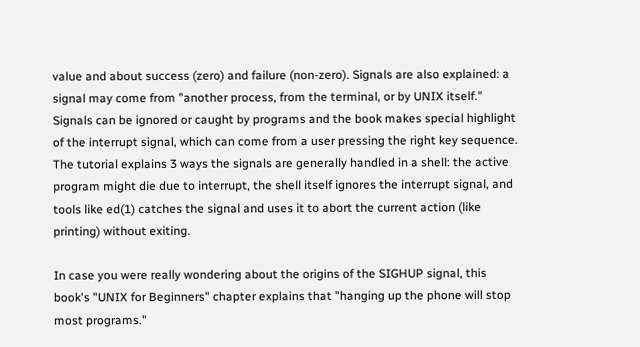value and about success (zero) and failure (non-zero). Signals are also explained: a signal may come from "another process, from the terminal, or by UNIX itself." Signals can be ignored or caught by programs and the book makes special highlight of the interrupt signal, which can come from a user pressing the right key sequence. The tutorial explains 3 ways the signals are generally handled in a shell: the active program might die due to interrupt, the shell itself ignores the interrupt signal, and tools like ed(1) catches the signal and uses it to abort the current action (like printing) without exiting.

In case you were really wondering about the origins of the SIGHUP signal, this book's "UNIX for Beginners" chapter explains that "hanging up the phone will stop most programs."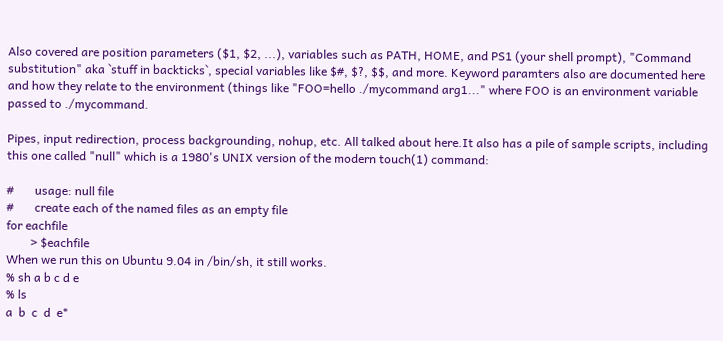Also covered are position parameters ($1, $2, ...), variables such as PATH, HOME, and PS1 (your shell prompt), "Command substitution" aka `stuff in backticks`, special variables like $#, $?, $$, and more. Keyword paramters also are documented here and how they relate to the environment (things like "FOO=hello ./mycommand arg1..." where FOO is an environment variable passed to ./mycommand.

Pipes, input redirection, process backgrounding, nohup, etc. All talked about here.It also has a pile of sample scripts, including this one called "null" which is a 1980's UNIX version of the modern touch(1) command:

#       usage: null file
#       create each of the named files as an empty file
for eachfile
        > $eachfile
When we run this on Ubuntu 9.04 in /bin/sh, it still works.
% sh a b c d e
% ls
a  b  c  d  e*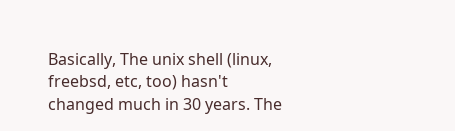Basically, The unix shell (linux, freebsd, etc, too) hasn't changed much in 30 years. The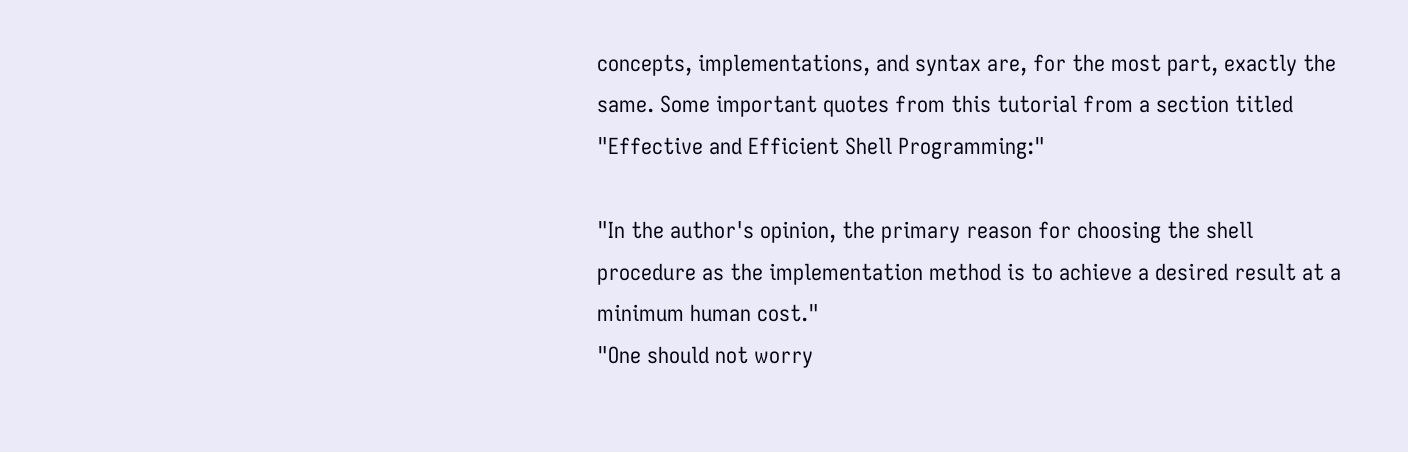concepts, implementations, and syntax are, for the most part, exactly the same. Some important quotes from this tutorial from a section titled "Effective and Efficient Shell Programming:"

"In the author's opinion, the primary reason for choosing the shell procedure as the implementation method is to achieve a desired result at a minimum human cost."
"One should not worry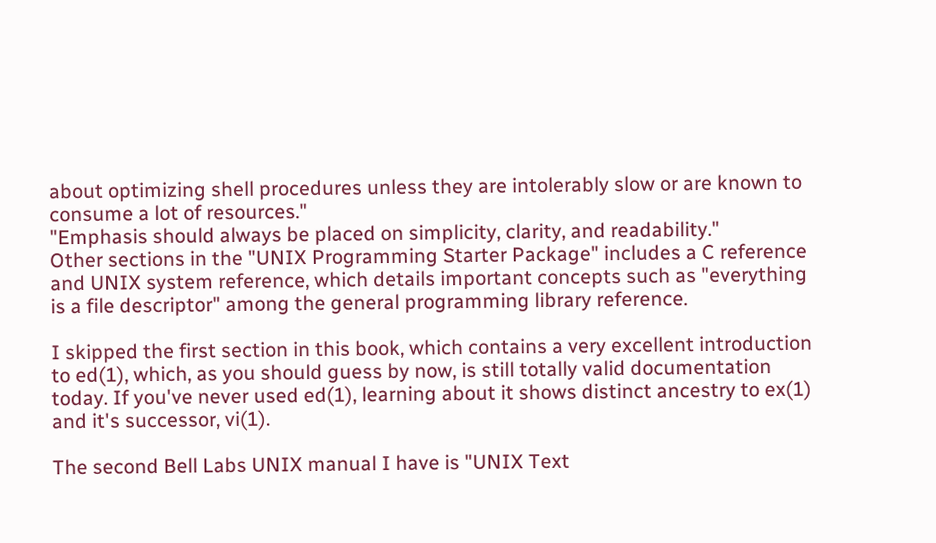about optimizing shell procedures unless they are intolerably slow or are known to consume a lot of resources."
"Emphasis should always be placed on simplicity, clarity, and readability."
Other sections in the "UNIX Programming Starter Package" includes a C reference and UNIX system reference, which details important concepts such as "everything is a file descriptor" among the general programming library reference.

I skipped the first section in this book, which contains a very excellent introduction to ed(1), which, as you should guess by now, is still totally valid documentation today. If you've never used ed(1), learning about it shows distinct ancestry to ex(1) and it's successor, vi(1).

The second Bell Labs UNIX manual I have is "UNIX Text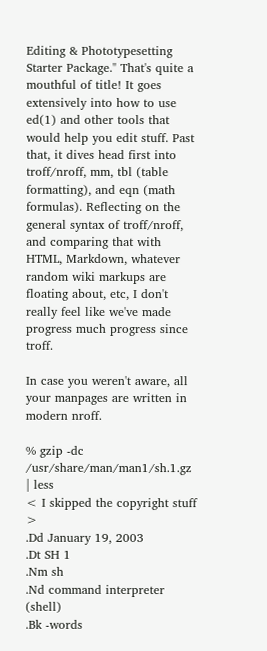Editing & Phototypesetting Starter Package." That's quite a mouthful of title! It goes extensively into how to use ed(1) and other tools that would help you edit stuff. Past that, it dives head first into troff/nroff, mm, tbl (table formatting), and eqn (math formulas). Reflecting on the general syntax of troff/nroff, and comparing that with HTML, Markdown, whatever random wiki markups are floating about, etc, I don't really feel like we've made progress much progress since troff.

In case you weren't aware, all your manpages are written in modern nroff.

% gzip -dc /usr/share/man/man1/sh.1.gz | less
< I skipped the copyright stuff >
.Dd January 19, 2003
.Dt SH 1
.Nm sh
.Nd command interpreter (shell)
.Bk -words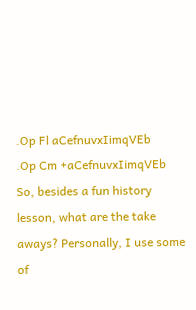.Op Fl aCefnuvxIimqVEb
.Op Cm +aCefnuvxIimqVEb
So, besides a fun history lesson, what are the take aways? Personally, I use some of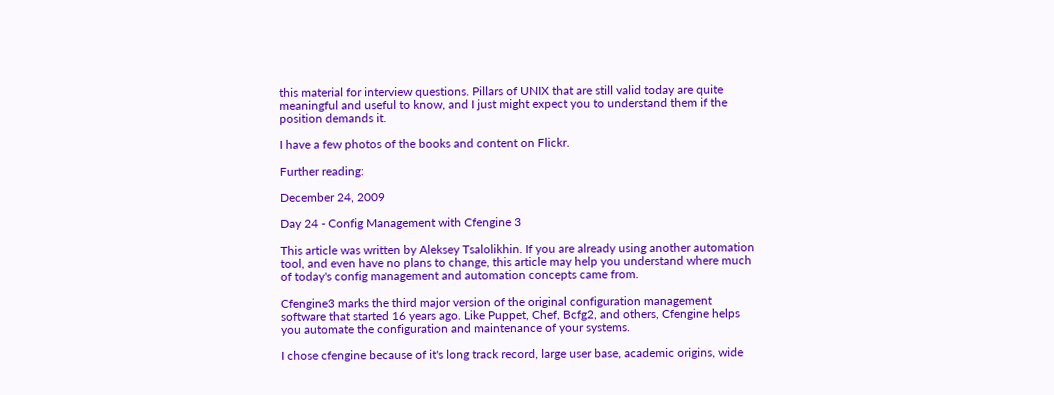this material for interview questions. Pillars of UNIX that are still valid today are quite meaningful and useful to know, and I just might expect you to understand them if the position demands it.

I have a few photos of the books and content on Flickr.

Further reading:

December 24, 2009

Day 24 - Config Management with Cfengine 3

This article was written by Aleksey Tsalolikhin. If you are already using another automation tool, and even have no plans to change, this article may help you understand where much of today's config management and automation concepts came from.

Cfengine3 marks the third major version of the original configuration management software that started 16 years ago. Like Puppet, Chef, Bcfg2, and others, Cfengine helps you automate the configuration and maintenance of your systems.

I chose cfengine because of it's long track record, large user base, academic origins, wide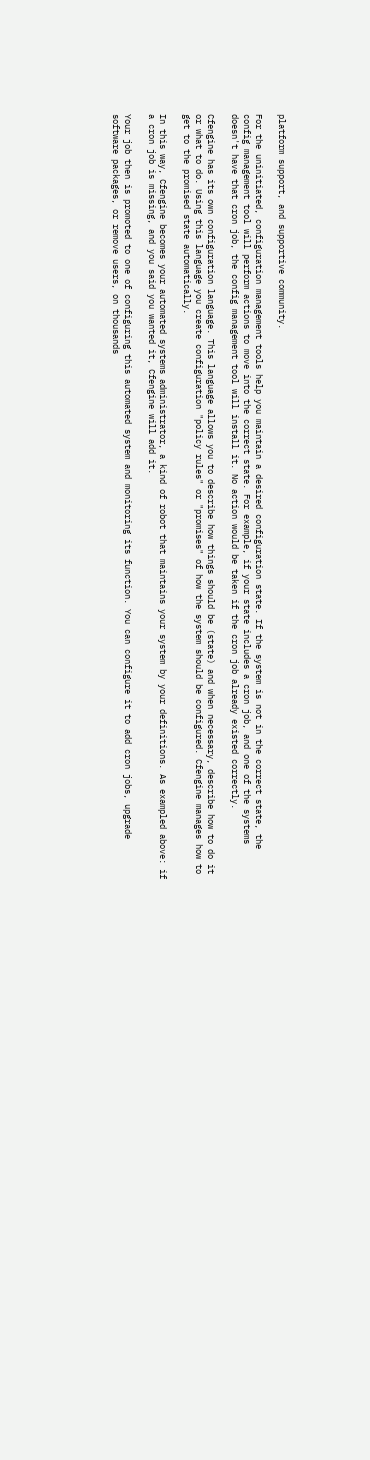platform support, and supportive community.

For the uninitiated, configuration management tools help you maintain a desired configuration state. If the system is not in the correct state, the config management tool will perform actions to move into the correct state. For example, if your state includes a cron job, and one of the systems doesn't have that cron job, the config management tool will install it. No action would be taken if the cron job already existed correctly.

Cfengine has its own configuration language. This language allows you to describe how things should be (state) and when necessary, describe how to do it or what to do. Using this language you create configuration "policy rules" or "promises" of how the system should be configured. Cfengine manages how to get to the promised state automatically.

In this way, Cfengine becomes your automated systems administrator, a kind of robot that maintains your system by your definitions. As exampled above: if a cron job is missing, and you said you wanted it, Cfengine will add it.

Your job then is promoted to one of configuring this automated system and monitoring its function. You can configure it to add cron jobs, upgrade software packages, or remove users, on thousands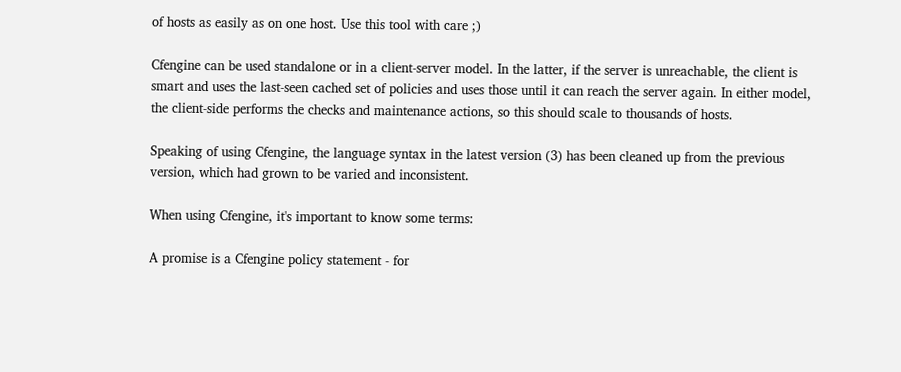of hosts as easily as on one host. Use this tool with care ;)

Cfengine can be used standalone or in a client-server model. In the latter, if the server is unreachable, the client is smart and uses the last-seen cached set of policies and uses those until it can reach the server again. In either model, the client-side performs the checks and maintenance actions, so this should scale to thousands of hosts.

Speaking of using Cfengine, the language syntax in the latest version (3) has been cleaned up from the previous version, which had grown to be varied and inconsistent.

When using Cfengine, it's important to know some terms:

A promise is a Cfengine policy statement - for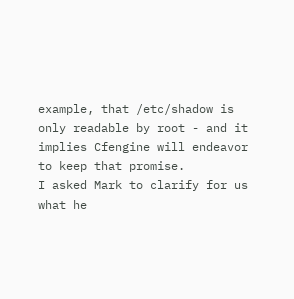example, that /etc/shadow is only readable by root - and it implies Cfengine will endeavor to keep that promise.
I asked Mark to clarify for us what he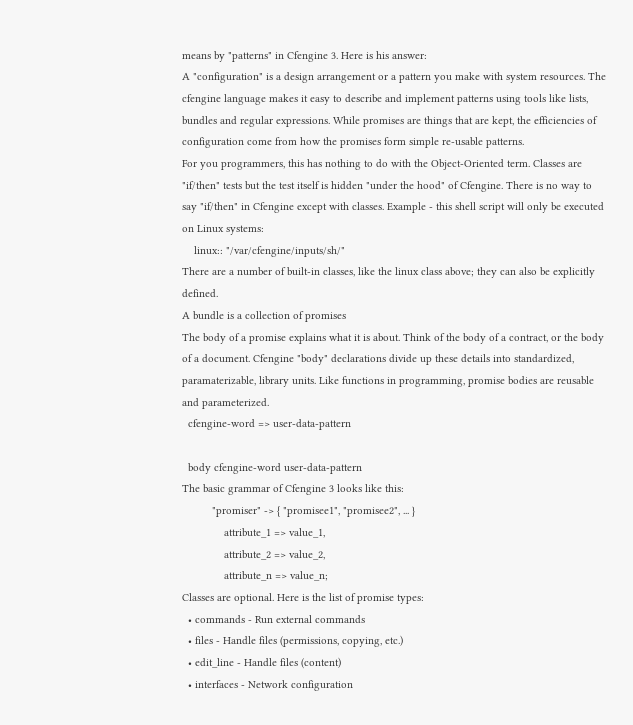means by "patterns" in Cfengine 3. Here is his answer:
A "configuration" is a design arrangement or a pattern you make with system resources. The cfengine language makes it easy to describe and implement patterns using tools like lists, bundles and regular expressions. While promises are things that are kept, the efficiencies of configuration come from how the promises form simple re-usable patterns.
For you programmers, this has nothing to do with the Object-Oriented term. Classes are "if/then" tests but the test itself is hidden "under the hood" of Cfengine. There is no way to say "if/then" in Cfengine except with classes. Example - this shell script will only be executed on Linux systems:
    linux:: "/var/cfengine/inputs/sh/"
There are a number of built-in classes, like the linux class above; they can also be explicitly defined.
A bundle is a collection of promises
The body of a promise explains what it is about. Think of the body of a contract, or the body of a document. Cfengine "body" declarations divide up these details into standardized, paramaterizable, library units. Like functions in programming, promise bodies are reusable and parameterized.
  cfengine-word => user-data-pattern

  body cfengine-word user-data-pattern
The basic grammar of Cfengine 3 looks like this:
          "promiser" -> { "promisee1", "promisee2", ... }
              attribute_1 => value_1,
              attribute_2 => value_2,
              attribute_n => value_n;
Classes are optional. Here is the list of promise types:
  • commands - Run external commands
  • files - Handle files (permissions, copying, etc.)
  • edit_line - Handle files (content)
  • interfaces - Network configuration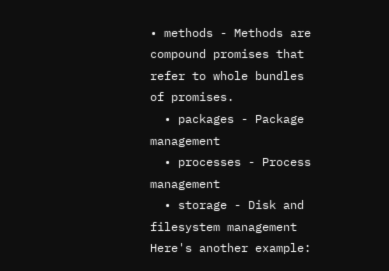• methods - Methods are compound promises that refer to whole bundles of promises.
  • packages - Package management
  • processes - Process management
  • storage - Disk and filesystem management
Here's another example: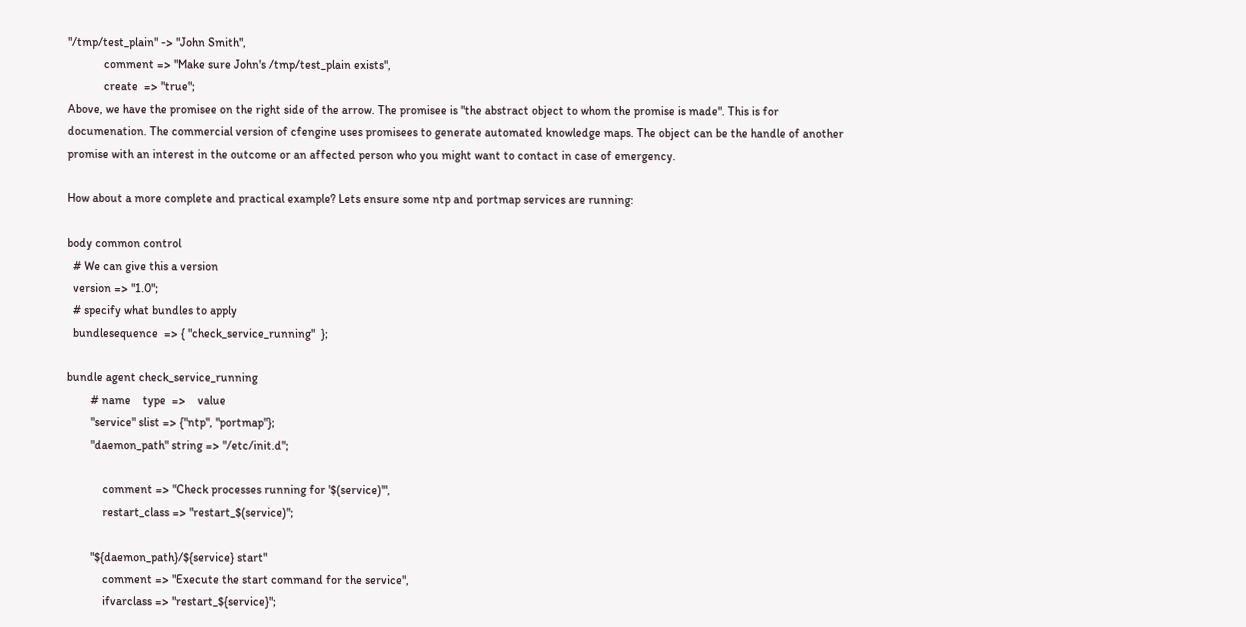"/tmp/test_plain" -> "John Smith",
            comment => "Make sure John's /tmp/test_plain exists",
            create  => "true";
Above, we have the promisee on the right side of the arrow. The promisee is "the abstract object to whom the promise is made". This is for documenation. The commercial version of cfengine uses promisees to generate automated knowledge maps. The object can be the handle of another promise with an interest in the outcome or an affected person who you might want to contact in case of emergency.

How about a more complete and practical example? Lets ensure some ntp and portmap services are running:

body common control
  # We can give this a version
  version => "1.0";
  # specify what bundles to apply
  bundlesequence  => { "check_service_running"  };

bundle agent check_service_running
        # name    type  =>    value
        "service" slist => {"ntp", "portmap"};
        "daemon_path" string => "/etc/init.d";

            comment => "Check processes running for '$(service)'",
            restart_class => "restart_$(service)";

        "${daemon_path}/${service} start"
            comment => "Execute the start command for the service",
            ifvarclass => "restart_${service}";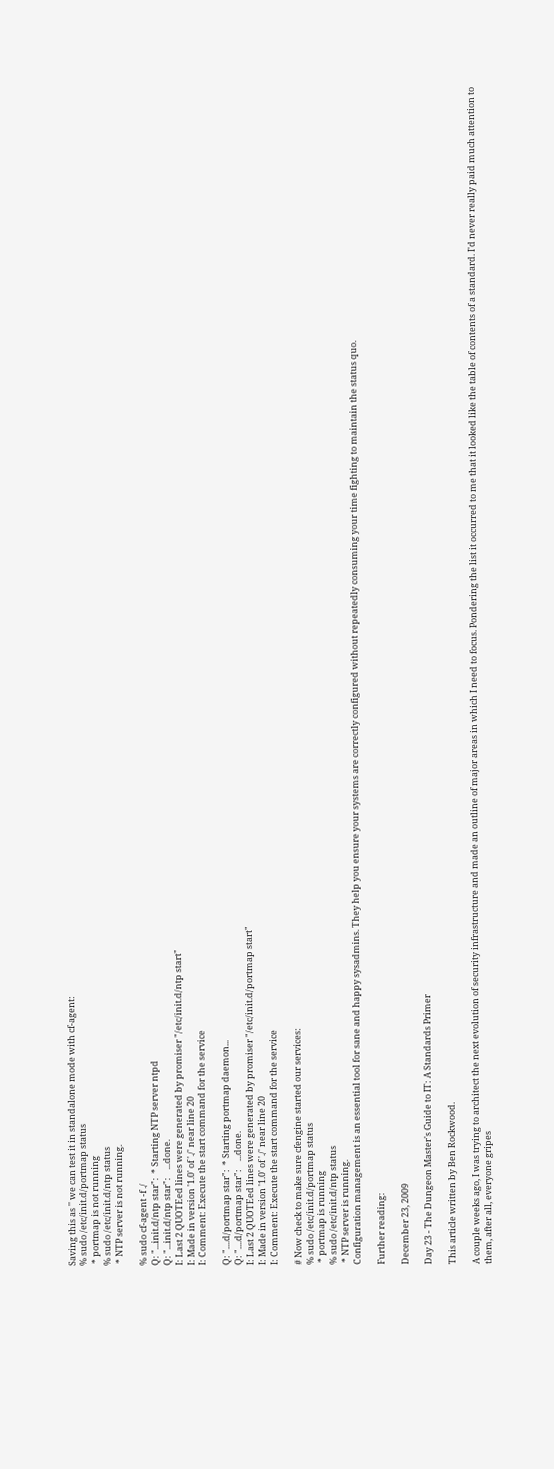Saving this as '' we can test it in standalone mode with cf-agent:
% sudo /etc/init.d/portmap status
 * portmap is not running
% sudo /etc/init.d/ntp status
 * NTP server is not running.

% sudo cf-agent -f ./
Q: "...init.d/ntp star":  * Starting NTP server ntpd
Q: "...init.d/ntp star":    ...done.
I: Last 2 QUOTEed lines were generated by promiser "/etc/init.d/ntp start"
I: Made in version '1.0' of './' near line 20
I: Comment: Execute the start command for the service

Q: "....d/portmap star":  * Starting portmap daemon...
Q: "....d/portmap star":    ...done.
I: Last 2 QUOTEed lines were generated by promiser "/etc/init.d/portmap start"
I: Made in version '1.0' of './' near line 20
I: Comment: Execute the start command for the service

# Now check to make sure cfengine started our services:
% sudo /etc/init.d/portmap status
 * portmap is running
% sudo /etc/init.d/ntp status
 * NTP server is running.
Configuration management is an essential tool for sane and happy sysadmins. They help you ensure your systems are correctly configured without repeatedly consuming your time fighting to maintain the status quo.

Further reading:

December 23, 2009

Day 23 - The Dungeon Master's Guide to IT: A Standards Primer

This article written by Ben Rockwood.

A couple weeks ago, I was trying to architect the next evolution of security infrastructure and made an outline of major areas in which I need to focus. Pondering the list it occurred to me that it looked like the table of contents of a standard. I'd never really paid much attention to them, after all, everyone gripes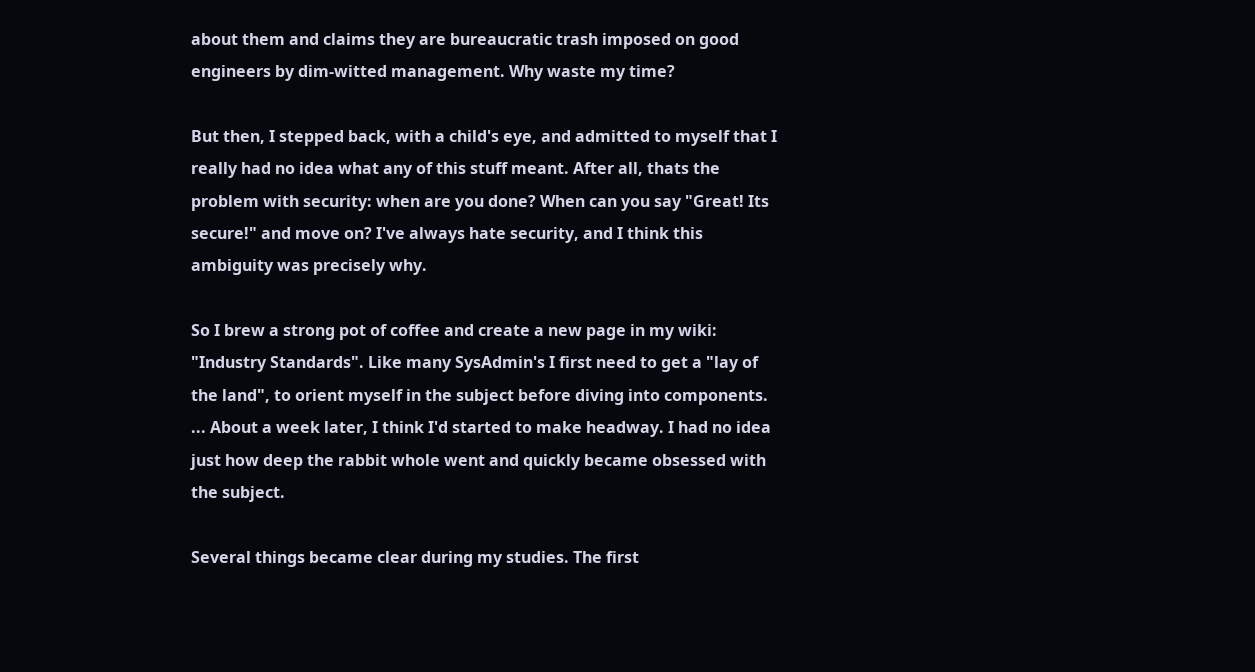about them and claims they are bureaucratic trash imposed on good engineers by dim-witted management. Why waste my time?

But then, I stepped back, with a child's eye, and admitted to myself that I really had no idea what any of this stuff meant. After all, thats the problem with security: when are you done? When can you say "Great! Its secure!" and move on? I've always hate security, and I think this ambiguity was precisely why.

So I brew a strong pot of coffee and create a new page in my wiki: "Industry Standards". Like many SysAdmin's I first need to get a "lay of the land", to orient myself in the subject before diving into components. ... About a week later, I think I'd started to make headway. I had no idea just how deep the rabbit whole went and quickly became obsessed with the subject.

Several things became clear during my studies. The first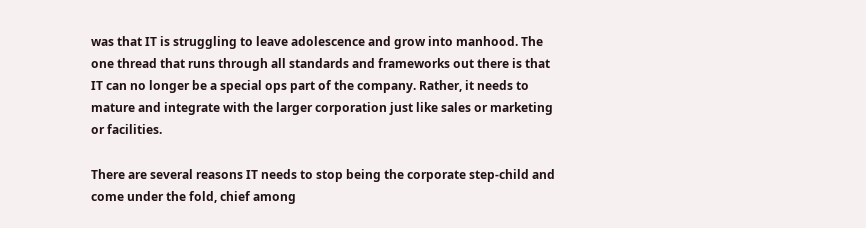was that IT is struggling to leave adolescence and grow into manhood. The one thread that runs through all standards and frameworks out there is that IT can no longer be a special ops part of the company. Rather, it needs to mature and integrate with the larger corporation just like sales or marketing or facilities.

There are several reasons IT needs to stop being the corporate step-child and come under the fold, chief among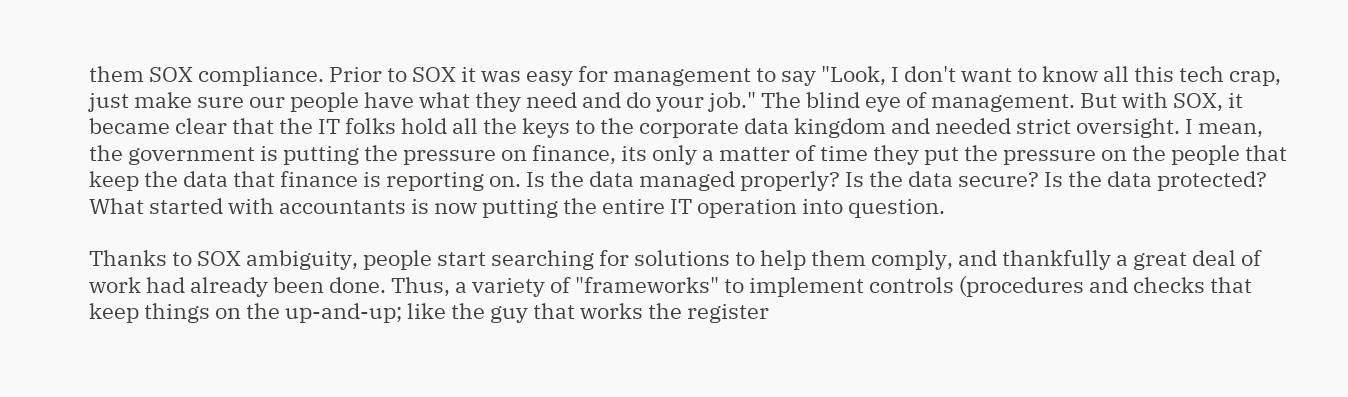them SOX compliance. Prior to SOX it was easy for management to say "Look, I don't want to know all this tech crap, just make sure our people have what they need and do your job." The blind eye of management. But with SOX, it became clear that the IT folks hold all the keys to the corporate data kingdom and needed strict oversight. I mean, the government is putting the pressure on finance, its only a matter of time they put the pressure on the people that keep the data that finance is reporting on. Is the data managed properly? Is the data secure? Is the data protected? What started with accountants is now putting the entire IT operation into question.

Thanks to SOX ambiguity, people start searching for solutions to help them comply, and thankfully a great deal of work had already been done. Thus, a variety of "frameworks" to implement controls (procedures and checks that keep things on the up-and-up; like the guy that works the register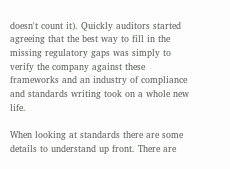doesn't count it). Quickly auditors started agreeing that the best way to fill in the missing regulatory gaps was simply to verify the company against these frameworks and an industry of compliance and standards writing took on a whole new life.

When looking at standards there are some details to understand up front. There are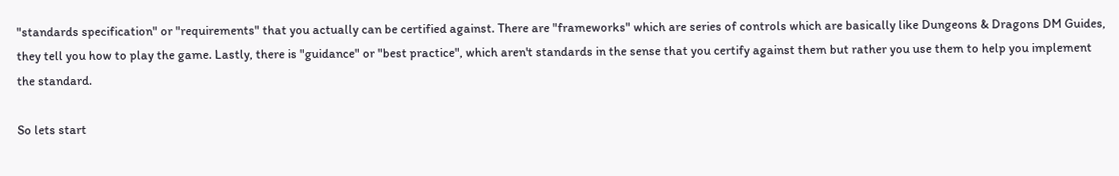"standards specification" or "requirements" that you actually can be certified against. There are "frameworks" which are series of controls which are basically like Dungeons & Dragons DM Guides, they tell you how to play the game. Lastly, there is "guidance" or "best practice", which aren't standards in the sense that you certify against them but rather you use them to help you implement the standard.

So lets start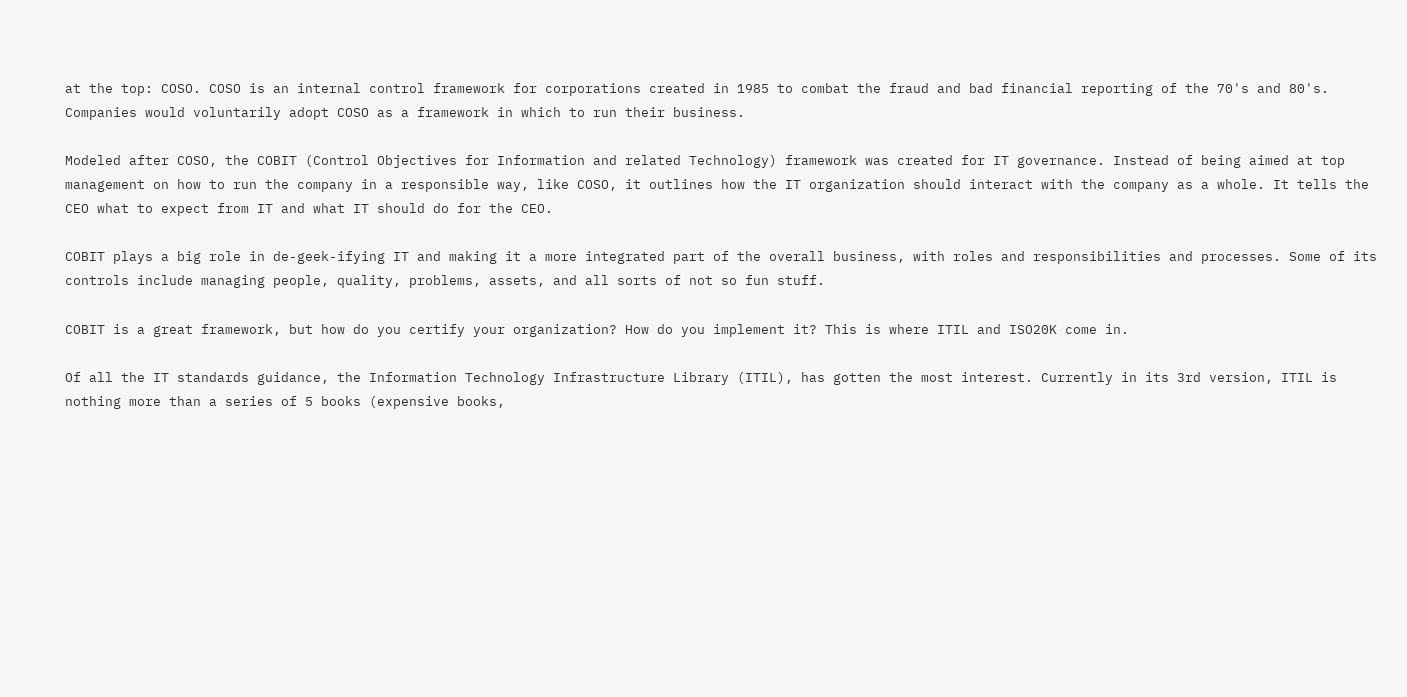at the top: COSO. COSO is an internal control framework for corporations created in 1985 to combat the fraud and bad financial reporting of the 70's and 80's. Companies would voluntarily adopt COSO as a framework in which to run their business.

Modeled after COSO, the COBIT (Control Objectives for Information and related Technology) framework was created for IT governance. Instead of being aimed at top management on how to run the company in a responsible way, like COSO, it outlines how the IT organization should interact with the company as a whole. It tells the CEO what to expect from IT and what IT should do for the CEO.

COBIT plays a big role in de-geek-ifying IT and making it a more integrated part of the overall business, with roles and responsibilities and processes. Some of its controls include managing people, quality, problems, assets, and all sorts of not so fun stuff.

COBIT is a great framework, but how do you certify your organization? How do you implement it? This is where ITIL and ISO20K come in.

Of all the IT standards guidance, the Information Technology Infrastructure Library (ITIL), has gotten the most interest. Currently in its 3rd version, ITIL is nothing more than a series of 5 books (expensive books,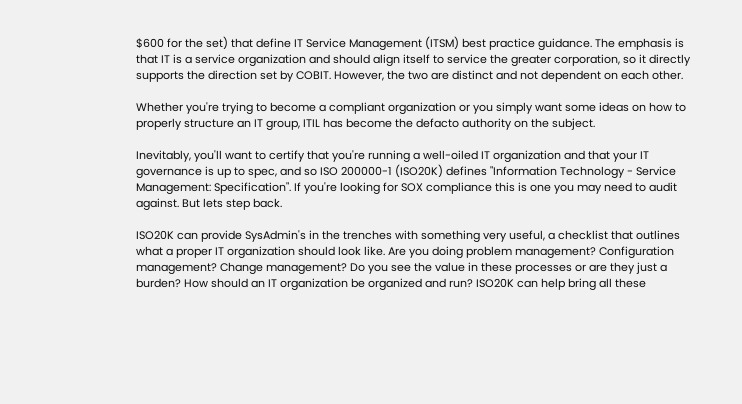$600 for the set) that define IT Service Management (ITSM) best practice guidance. The emphasis is that IT is a service organization and should align itself to service the greater corporation, so it directly supports the direction set by COBIT. However, the two are distinct and not dependent on each other.

Whether you're trying to become a compliant organization or you simply want some ideas on how to properly structure an IT group, ITIL has become the defacto authority on the subject.

Inevitably, you'll want to certify that you're running a well-oiled IT organization and that your IT governance is up to spec, and so ISO 200000-1 (ISO20K) defines "Information Technology - Service Management: Specification". If you're looking for SOX compliance this is one you may need to audit against. But lets step back.

ISO20K can provide SysAdmin's in the trenches with something very useful, a checklist that outlines what a proper IT organization should look like. Are you doing problem management? Configuration management? Change management? Do you see the value in these processes or are they just a burden? How should an IT organization be organized and run? ISO20K can help bring all these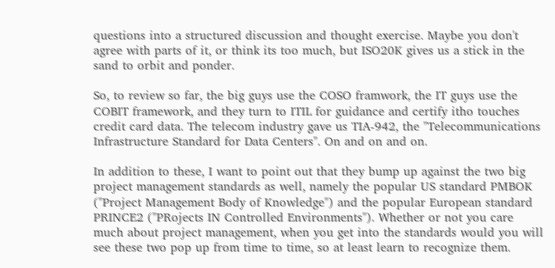questions into a structured discussion and thought exercise. Maybe you don't agree with parts of it, or think its too much, but ISO20K gives us a stick in the sand to orbit and ponder.

So, to review so far, the big guys use the COSO framwork, the IT guys use the COBIT framework, and they turn to ITIL for guidance and certify itho touches credit card data. The telecom industry gave us TIA-942, the "Telecommunications Infrastructure Standard for Data Centers". On and on and on.

In addition to these, I want to point out that they bump up against the two big project management standards as well, namely the popular US standard PMBOK ("Project Management Body of Knowledge") and the popular European standard PRINCE2 ("PRojects IN Controlled Environments"). Whether or not you care much about project management, when you get into the standards would you will see these two pop up from time to time, so at least learn to recognize them.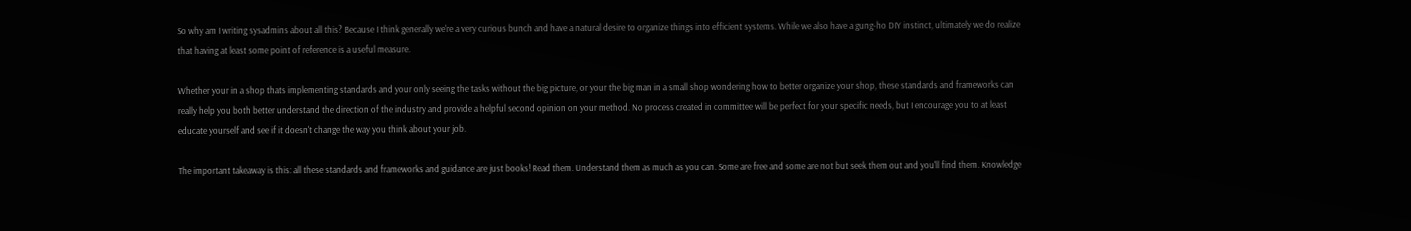So why am I writing sysadmins about all this? Because I think generally we're a very curious bunch and have a natural desire to organize things into efficient systems. While we also have a gung-ho DIY instinct, ultimately we do realize that having at least some point of reference is a useful measure.

Whether your in a shop thats implementing standards and your only seeing the tasks without the big picture, or your the big man in a small shop wondering how to better organize your shop, these standards and frameworks can really help you both better understand the direction of the industry and provide a helpful second opinion on your method. No process created in committee will be perfect for your specific needs, but I encourage you to at least educate yourself and see if it doesn't change the way you think about your job.

The important takeaway is this: all these standards and frameworks and guidance are just books! Read them. Understand them as much as you can. Some are free and some are not but seek them out and you'll find them. Knowledge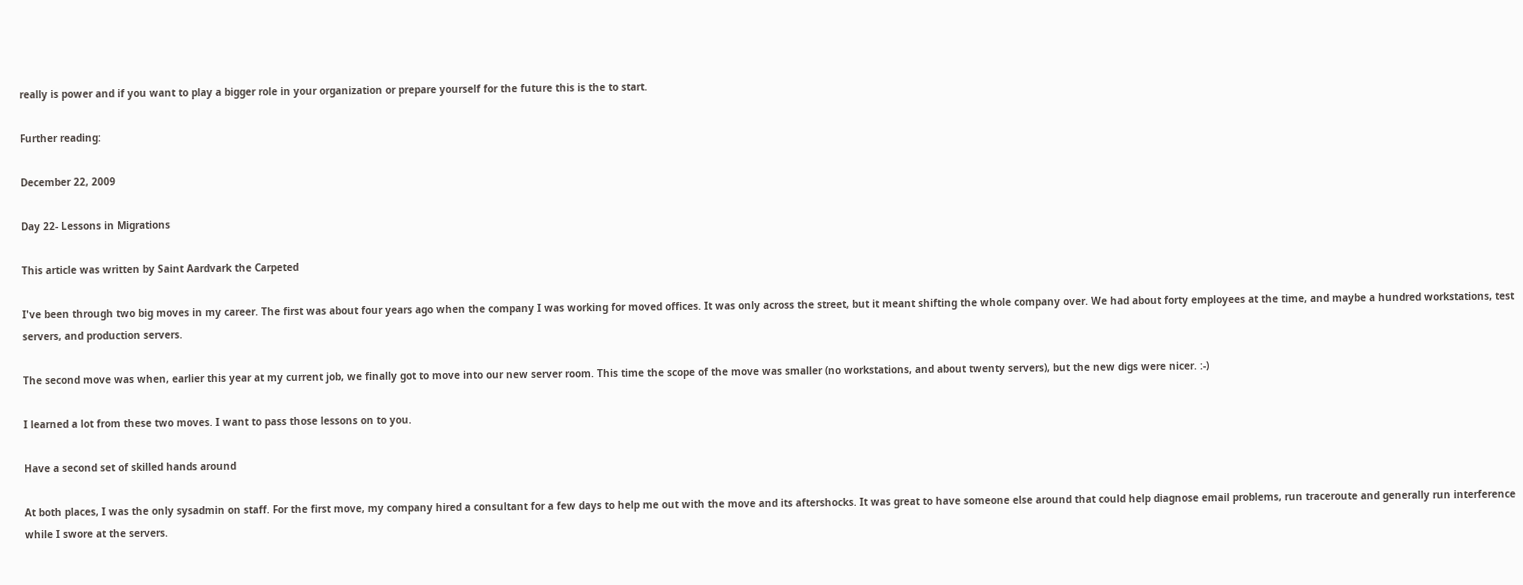really is power and if you want to play a bigger role in your organization or prepare yourself for the future this is the to start.

Further reading:

December 22, 2009

Day 22- Lessons in Migrations

This article was written by Saint Aardvark the Carpeted

I've been through two big moves in my career. The first was about four years ago when the company I was working for moved offices. It was only across the street, but it meant shifting the whole company over. We had about forty employees at the time, and maybe a hundred workstations, test servers, and production servers.

The second move was when, earlier this year at my current job, we finally got to move into our new server room. This time the scope of the move was smaller (no workstations, and about twenty servers), but the new digs were nicer. :-)

I learned a lot from these two moves. I want to pass those lessons on to you.

Have a second set of skilled hands around

At both places, I was the only sysadmin on staff. For the first move, my company hired a consultant for a few days to help me out with the move and its aftershocks. It was great to have someone else around that could help diagnose email problems, run traceroute and generally run interference while I swore at the servers.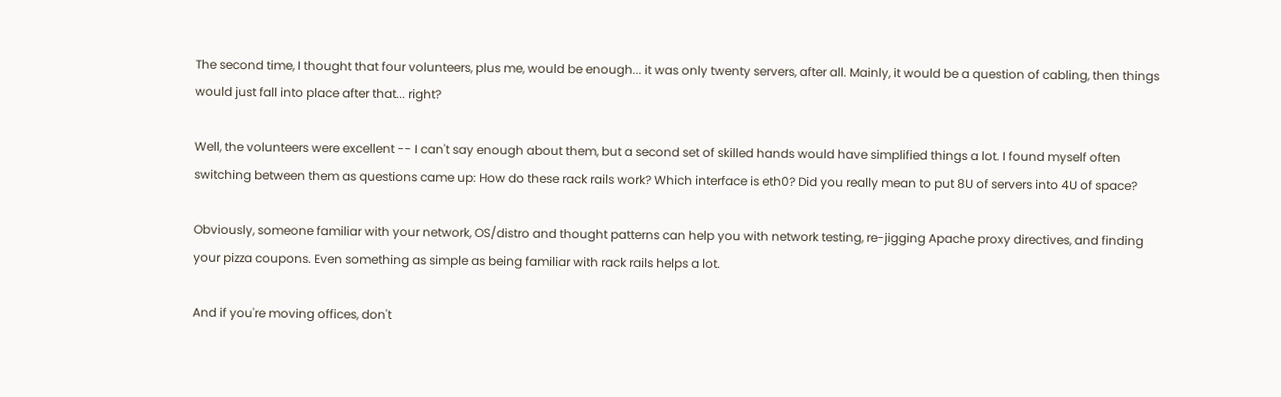The second time, I thought that four volunteers, plus me, would be enough... it was only twenty servers, after all. Mainly, it would be a question of cabling, then things would just fall into place after that... right?

Well, the volunteers were excellent -- I can't say enough about them, but a second set of skilled hands would have simplified things a lot. I found myself often switching between them as questions came up: How do these rack rails work? Which interface is eth0? Did you really mean to put 8U of servers into 4U of space?

Obviously, someone familiar with your network, OS/distro and thought patterns can help you with network testing, re-jigging Apache proxy directives, and finding your pizza coupons. Even something as simple as being familiar with rack rails helps a lot.

And if you're moving offices, don't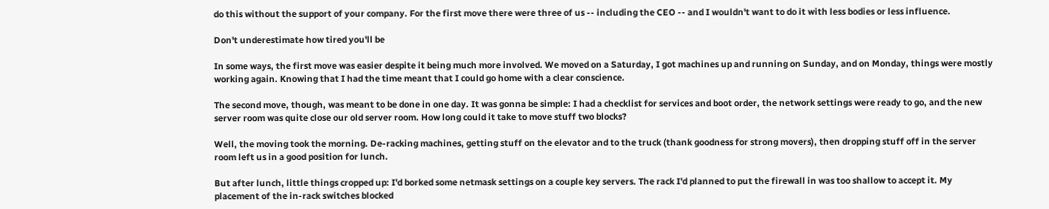do this without the support of your company. For the first move there were three of us -- including the CEO -- and I wouldn't want to do it with less bodies or less influence.

Don't underestimate how tired you'll be

In some ways, the first move was easier despite it being much more involved. We moved on a Saturday, I got machines up and running on Sunday, and on Monday, things were mostly working again. Knowing that I had the time meant that I could go home with a clear conscience.

The second move, though, was meant to be done in one day. It was gonna be simple: I had a checklist for services and boot order, the network settings were ready to go, and the new server room was quite close our old server room. How long could it take to move stuff two blocks?

Well, the moving took the morning. De-racking machines, getting stuff on the elevator and to the truck (thank goodness for strong movers), then dropping stuff off in the server room left us in a good position for lunch.

But after lunch, little things cropped up: I'd borked some netmask settings on a couple key servers. The rack I'd planned to put the firewall in was too shallow to accept it. My placement of the in-rack switches blocked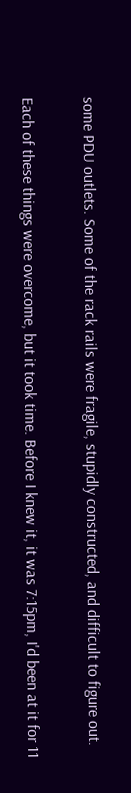some PDU outlets. Some of the rack rails were fragile, stupidly constructed, and difficult to figure out.

Each of these things were overcome, but it took time. Before I knew it, it was 7:15pm, I'd been at it for 11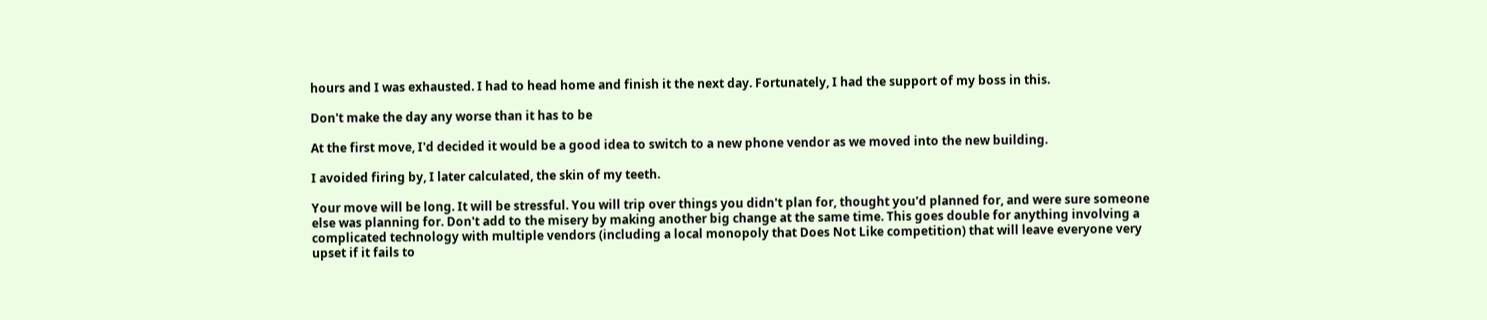hours and I was exhausted. I had to head home and finish it the next day. Fortunately, I had the support of my boss in this.

Don't make the day any worse than it has to be

At the first move, I'd decided it would be a good idea to switch to a new phone vendor as we moved into the new building.

I avoided firing by, I later calculated, the skin of my teeth.

Your move will be long. It will be stressful. You will trip over things you didn't plan for, thought you'd planned for, and were sure someone else was planning for. Don't add to the misery by making another big change at the same time. This goes double for anything involving a complicated technology with multiple vendors (including a local monopoly that Does Not Like competition) that will leave everyone very upset if it fails to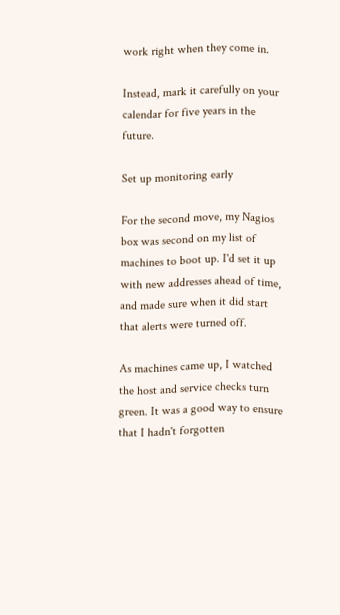work right when they come in.

Instead, mark it carefully on your calendar for five years in the future.

Set up monitoring early

For the second move, my Nagios box was second on my list of machines to boot up. I'd set it up with new addresses ahead of time, and made sure when it did start that alerts were turned off.

As machines came up, I watched the host and service checks turn green. It was a good way to ensure that I hadn't forgotten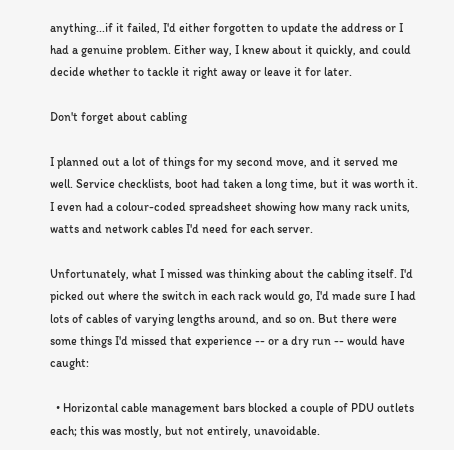anything...if it failed, I'd either forgotten to update the address or I had a genuine problem. Either way, I knew about it quickly, and could decide whether to tackle it right away or leave it for later.

Don't forget about cabling

I planned out a lot of things for my second move, and it served me well. Service checklists, boot had taken a long time, but it was worth it. I even had a colour-coded spreadsheet showing how many rack units, watts and network cables I'd need for each server.

Unfortunately, what I missed was thinking about the cabling itself. I'd picked out where the switch in each rack would go, I'd made sure I had lots of cables of varying lengths around, and so on. But there were some things I'd missed that experience -- or a dry run -- would have caught:

  • Horizontal cable management bars blocked a couple of PDU outlets each; this was mostly, but not entirely, unavoidable.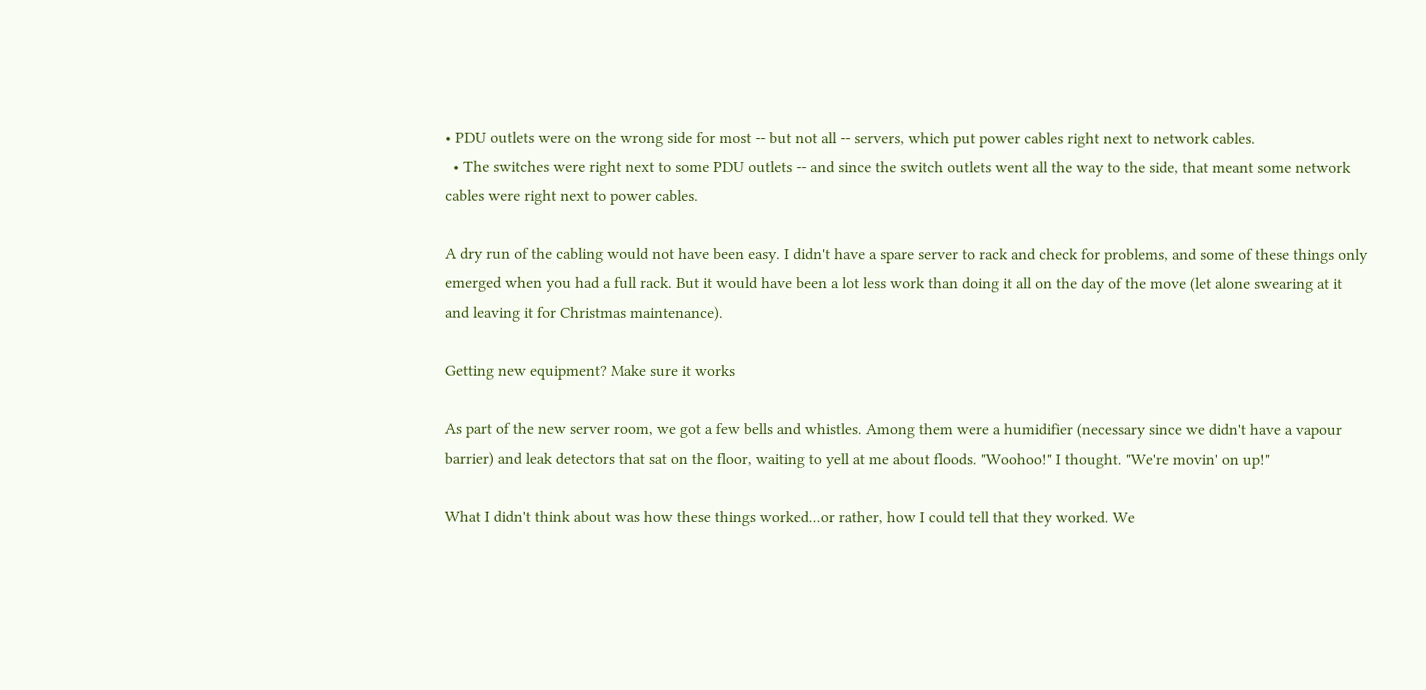• PDU outlets were on the wrong side for most -- but not all -- servers, which put power cables right next to network cables.
  • The switches were right next to some PDU outlets -- and since the switch outlets went all the way to the side, that meant some network cables were right next to power cables.

A dry run of the cabling would not have been easy. I didn't have a spare server to rack and check for problems, and some of these things only emerged when you had a full rack. But it would have been a lot less work than doing it all on the day of the move (let alone swearing at it and leaving it for Christmas maintenance).

Getting new equipment? Make sure it works

As part of the new server room, we got a few bells and whistles. Among them were a humidifier (necessary since we didn't have a vapour barrier) and leak detectors that sat on the floor, waiting to yell at me about floods. "Woohoo!" I thought. "We're movin' on up!"

What I didn't think about was how these things worked...or rather, how I could tell that they worked. We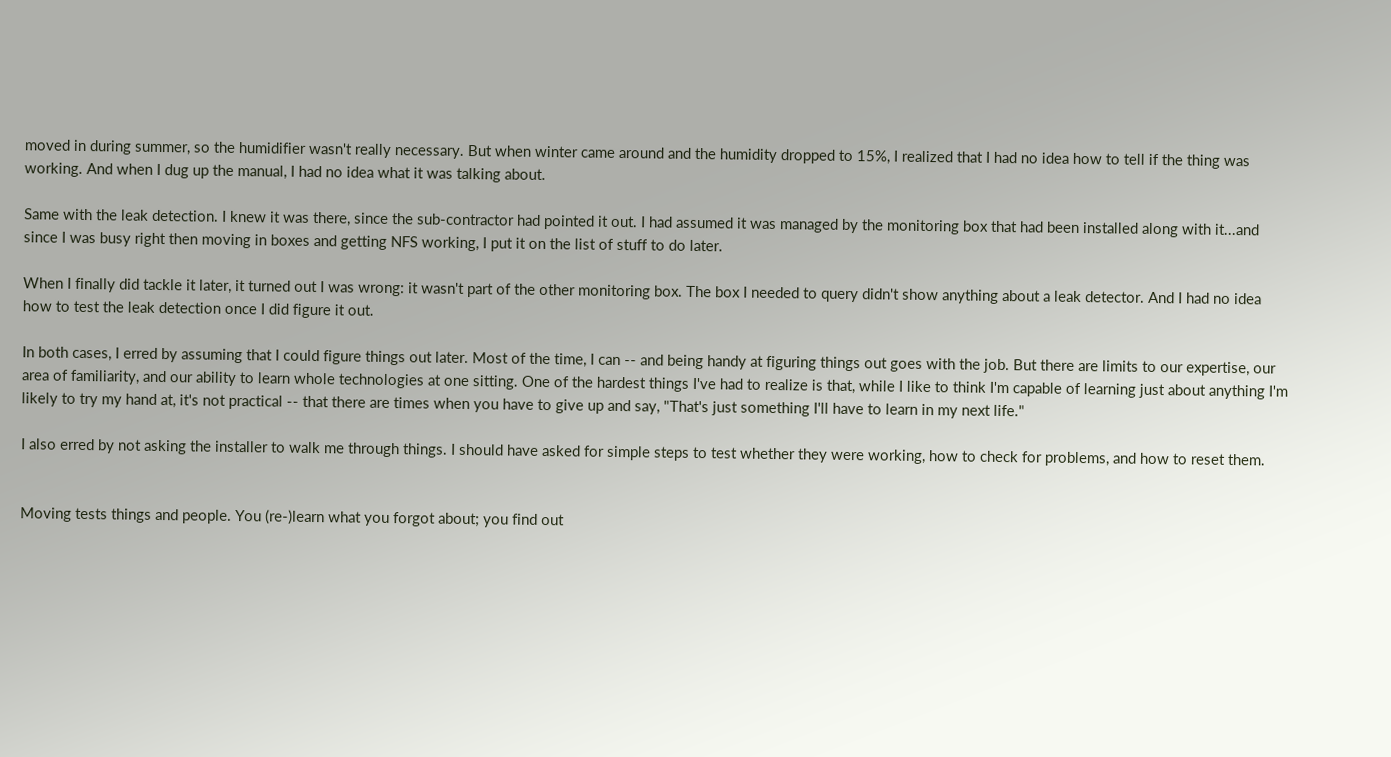moved in during summer, so the humidifier wasn't really necessary. But when winter came around and the humidity dropped to 15%, I realized that I had no idea how to tell if the thing was working. And when I dug up the manual, I had no idea what it was talking about.

Same with the leak detection. I knew it was there, since the sub-contractor had pointed it out. I had assumed it was managed by the monitoring box that had been installed along with it...and since I was busy right then moving in boxes and getting NFS working, I put it on the list of stuff to do later.

When I finally did tackle it later, it turned out I was wrong: it wasn't part of the other monitoring box. The box I needed to query didn't show anything about a leak detector. And I had no idea how to test the leak detection once I did figure it out.

In both cases, I erred by assuming that I could figure things out later. Most of the time, I can -- and being handy at figuring things out goes with the job. But there are limits to our expertise, our area of familiarity, and our ability to learn whole technologies at one sitting. One of the hardest things I've had to realize is that, while I like to think I'm capable of learning just about anything I'm likely to try my hand at, it's not practical -- that there are times when you have to give up and say, "That's just something I'll have to learn in my next life."

I also erred by not asking the installer to walk me through things. I should have asked for simple steps to test whether they were working, how to check for problems, and how to reset them.


Moving tests things and people. You (re-)learn what you forgot about; you find out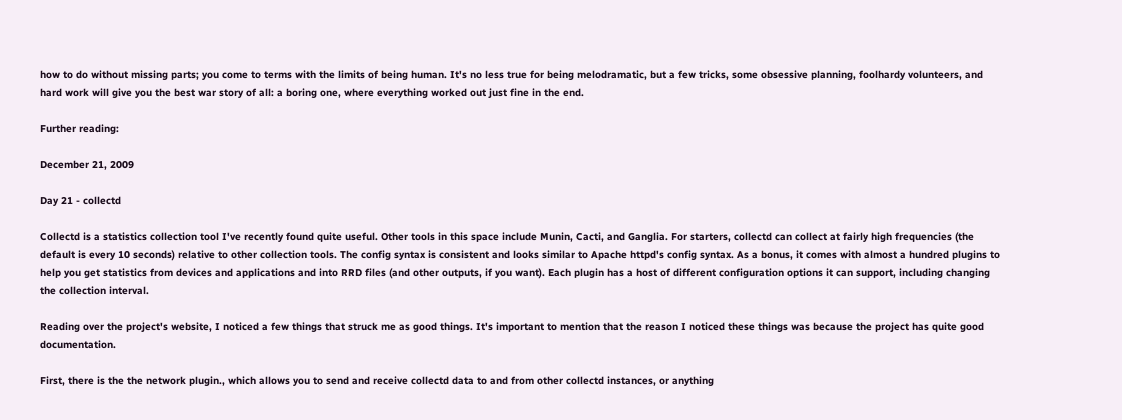how to do without missing parts; you come to terms with the limits of being human. It's no less true for being melodramatic, but a few tricks, some obsessive planning, foolhardy volunteers, and hard work will give you the best war story of all: a boring one, where everything worked out just fine in the end.

Further reading:

December 21, 2009

Day 21 - collectd

Collectd is a statistics collection tool I've recently found quite useful. Other tools in this space include Munin, Cacti, and Ganglia. For starters, collectd can collect at fairly high frequencies (the default is every 10 seconds) relative to other collection tools. The config syntax is consistent and looks similar to Apache httpd's config syntax. As a bonus, it comes with almost a hundred plugins to help you get statistics from devices and applications and into RRD files (and other outputs, if you want). Each plugin has a host of different configuration options it can support, including changing the collection interval.

Reading over the project's website, I noticed a few things that struck me as good things. It's important to mention that the reason I noticed these things was because the project has quite good documentation.

First, there is the the network plugin., which allows you to send and receive collectd data to and from other collectd instances, or anything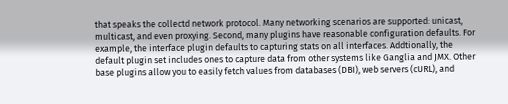that speaks the collectd network protocol. Many networking scenarios are supported: unicast, multicast, and even proxying. Second, many plugins have reasonable configuration defaults. For example, the interface plugin defaults to capturing stats on all interfaces. Addtionally, the default plugin set includes ones to capture data from other systems like Ganglia and JMX. Other base plugins allow you to easily fetch values from databases (DBI), web servers (cURL), and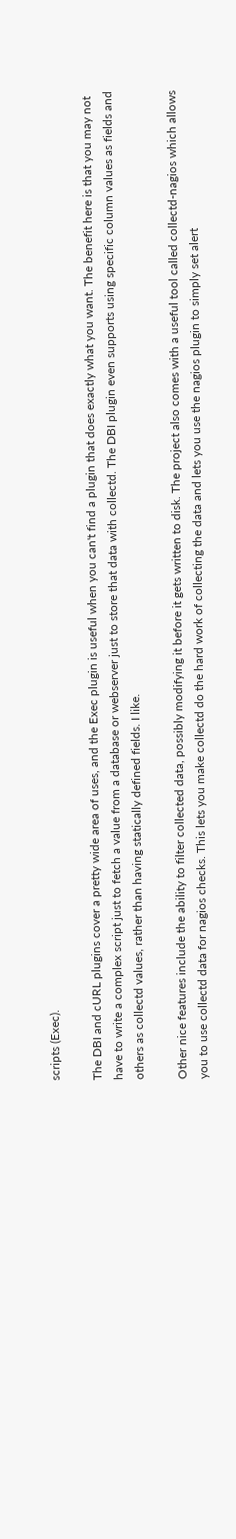scripts (Exec).

The DBI and cURL plugins cover a pretty wide area of uses, and the Exec plugin is useful when you can't find a plugin that does exactly what you want. The benefit here is that you may not have to write a complex script just to fetch a value from a database or webserver just to store that data with collectd. The DBI plugin even supports using specific column values as fields and others as collectd values, rather than having statically defined fields. I like.

Other nice features include the ability to filter collected data, possibly modifying it before it gets written to disk. The project also comes with a useful tool called collectd-nagios which allows you to use collectd data for nagios checks. This lets you make collectd do the hard work of collecting the data and lets you use the nagios plugin to simply set alert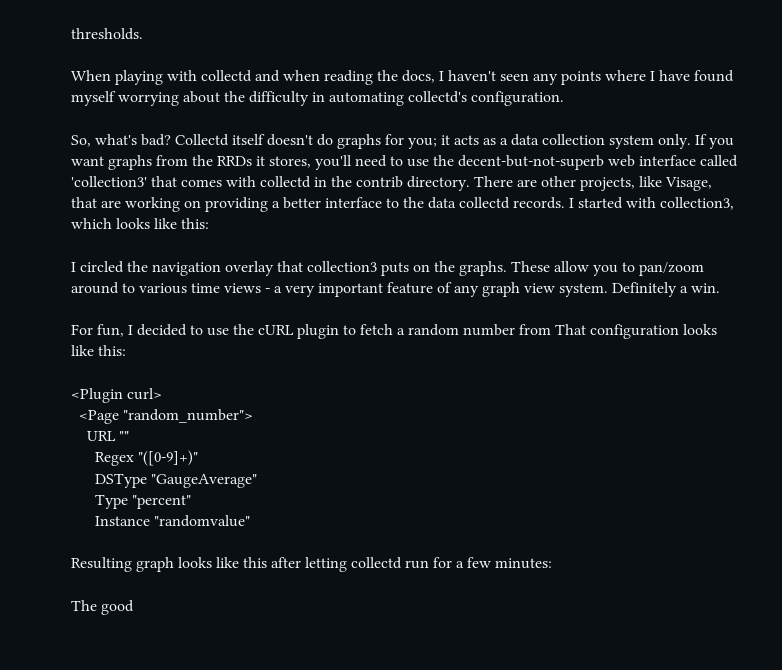thresholds.

When playing with collectd and when reading the docs, I haven't seen any points where I have found myself worrying about the difficulty in automating collectd's configuration.

So, what's bad? Collectd itself doesn't do graphs for you; it acts as a data collection system only. If you want graphs from the RRDs it stores, you'll need to use the decent-but-not-superb web interface called 'collection3' that comes with collectd in the contrib directory. There are other projects, like Visage, that are working on providing a better interface to the data collectd records. I started with collection3, which looks like this:

I circled the navigation overlay that collection3 puts on the graphs. These allow you to pan/zoom around to various time views - a very important feature of any graph view system. Definitely a win.

For fun, I decided to use the cURL plugin to fetch a random number from That configuration looks like this:

<Plugin curl>
  <Page "random_number">
    URL ""
      Regex "([0-9]+)"
      DSType "GaugeAverage"
      Type "percent"
      Instance "randomvalue"

Resulting graph looks like this after letting collectd run for a few minutes:

The good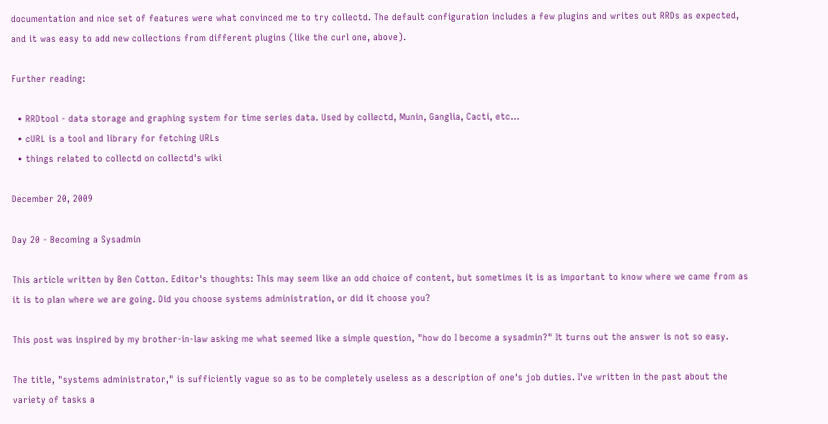documentation and nice set of features were what convinced me to try collectd. The default configuration includes a few plugins and writes out RRDs as expected, and it was easy to add new collections from different plugins (like the curl one, above).

Further reading:

  • RRDtool - data storage and graphing system for time series data. Used by collectd, Munin, Ganglia, Cacti, etc...
  • cURL is a tool and library for fetching URLs
  • things related to collectd on collectd's wiki

December 20, 2009

Day 20 - Becoming a Sysadmin

This article written by Ben Cotton. Editor's thoughts: This may seem like an odd choice of content, but sometimes it is as important to know where we came from as it is to plan where we are going. Did you choose systems administration, or did it choose you?

This post was inspired by my brother-in-law asking me what seemed like a simple question, "how do I become a sysadmin?" It turns out the answer is not so easy.

The title, "systems administrator," is sufficiently vague so as to be completely useless as a description of one's job duties. I've written in the past about the variety of tasks a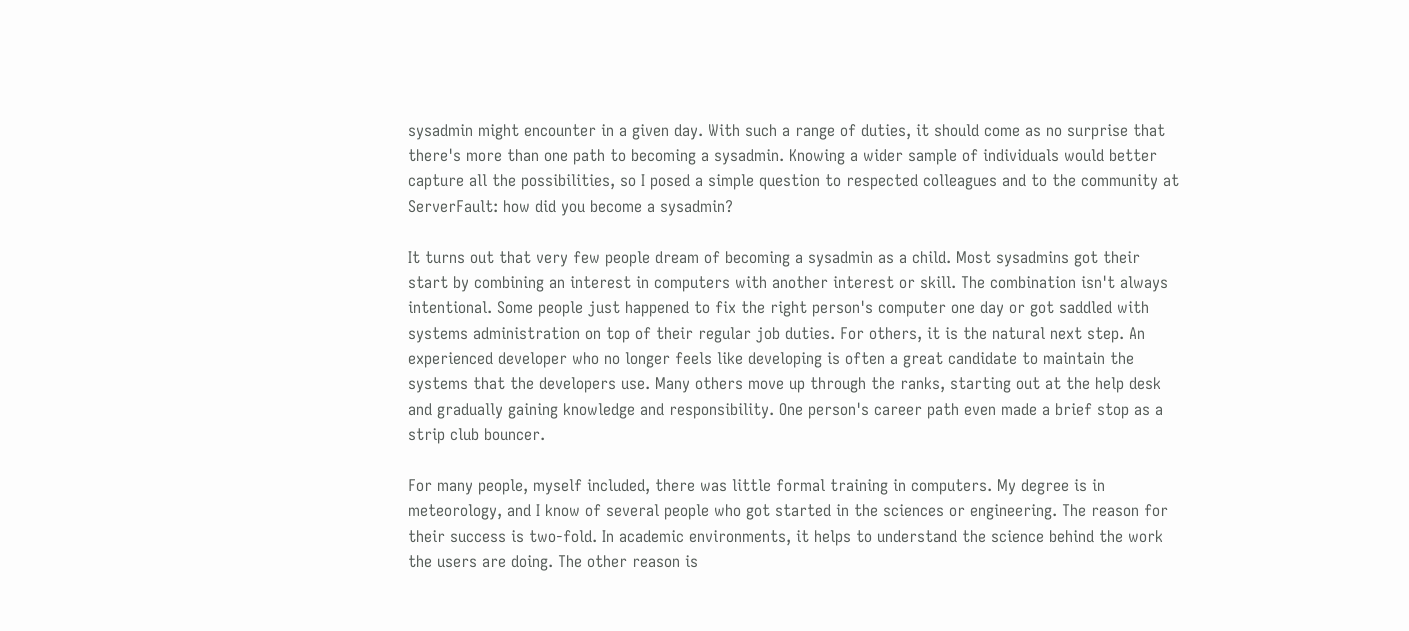sysadmin might encounter in a given day. With such a range of duties, it should come as no surprise that there's more than one path to becoming a sysadmin. Knowing a wider sample of individuals would better capture all the possibilities, so I posed a simple question to respected colleagues and to the community at ServerFault: how did you become a sysadmin?

It turns out that very few people dream of becoming a sysadmin as a child. Most sysadmins got their start by combining an interest in computers with another interest or skill. The combination isn't always intentional. Some people just happened to fix the right person's computer one day or got saddled with systems administration on top of their regular job duties. For others, it is the natural next step. An experienced developer who no longer feels like developing is often a great candidate to maintain the systems that the developers use. Many others move up through the ranks, starting out at the help desk and gradually gaining knowledge and responsibility. One person's career path even made a brief stop as a strip club bouncer.

For many people, myself included, there was little formal training in computers. My degree is in meteorology, and I know of several people who got started in the sciences or engineering. The reason for their success is two-fold. In academic environments, it helps to understand the science behind the work the users are doing. The other reason is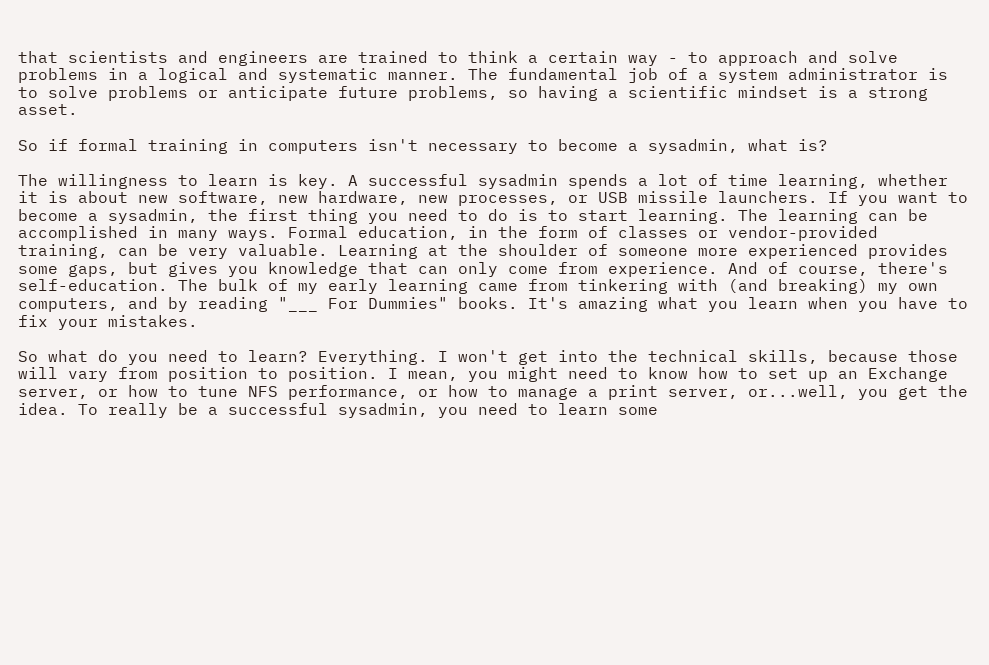that scientists and engineers are trained to think a certain way - to approach and solve problems in a logical and systematic manner. The fundamental job of a system administrator is to solve problems or anticipate future problems, so having a scientific mindset is a strong asset.

So if formal training in computers isn't necessary to become a sysadmin, what is?

The willingness to learn is key. A successful sysadmin spends a lot of time learning, whether it is about new software, new hardware, new processes, or USB missile launchers. If you want to become a sysadmin, the first thing you need to do is to start learning. The learning can be accomplished in many ways. Formal education, in the form of classes or vendor-provided training, can be very valuable. Learning at the shoulder of someone more experienced provides some gaps, but gives you knowledge that can only come from experience. And of course, there's self-education. The bulk of my early learning came from tinkering with (and breaking) my own computers, and by reading "___ For Dummies" books. It's amazing what you learn when you have to fix your mistakes.

So what do you need to learn? Everything. I won't get into the technical skills, because those will vary from position to position. I mean, you might need to know how to set up an Exchange server, or how to tune NFS performance, or how to manage a print server, or...well, you get the idea. To really be a successful sysadmin, you need to learn some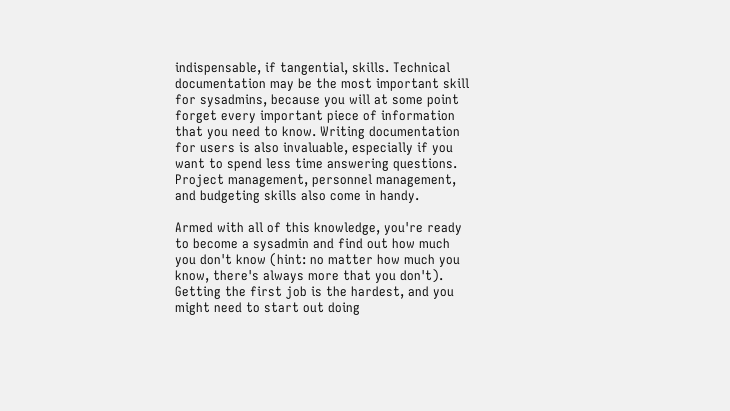indispensable, if tangential, skills. Technical documentation may be the most important skill for sysadmins, because you will at some point forget every important piece of information that you need to know. Writing documentation for users is also invaluable, especially if you want to spend less time answering questions. Project management, personnel management, and budgeting skills also come in handy.

Armed with all of this knowledge, you're ready to become a sysadmin and find out how much you don't know (hint: no matter how much you know, there's always more that you don't). Getting the first job is the hardest, and you might need to start out doing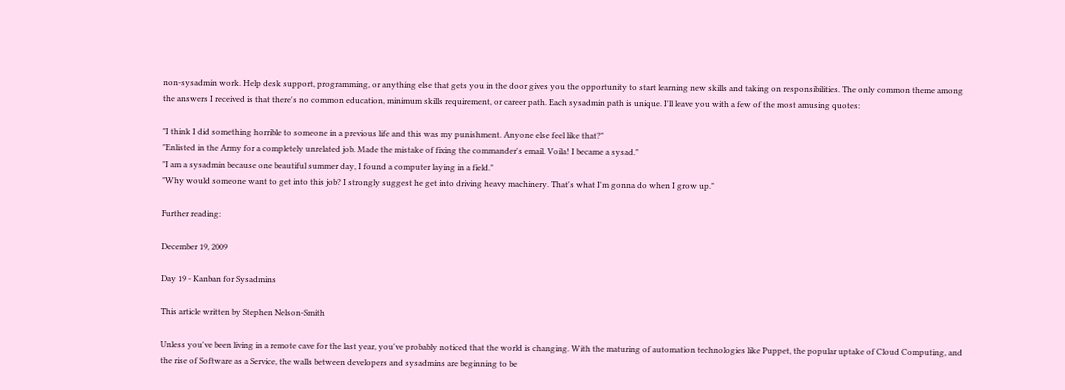non-sysadmin work. Help desk support, programming, or anything else that gets you in the door gives you the opportunity to start learning new skills and taking on responsibilities. The only common theme among the answers I received is that there's no common education, minimum skills requirement, or career path. Each sysadmin path is unique. I'll leave you with a few of the most amusing quotes:

"I think I did something horrible to someone in a previous life and this was my punishment. Anyone else feel like that?"
"Enlisted in the Army for a completely unrelated job. Made the mistake of fixing the commander's email. Voila! I became a sysad."
"I am a sysadmin because one beautiful summer day, I found a computer laying in a field."
"Why would someone want to get into this job? I strongly suggest he get into driving heavy machinery. That's what I'm gonna do when I grow up."

Further reading:

December 19, 2009

Day 19 - Kanban for Sysadmins

This article written by Stephen Nelson-Smith

Unless you've been living in a remote cave for the last year, you've probably noticed that the world is changing. With the maturing of automation technologies like Puppet, the popular uptake of Cloud Computing, and the rise of Software as a Service, the walls between developers and sysadmins are beginning to be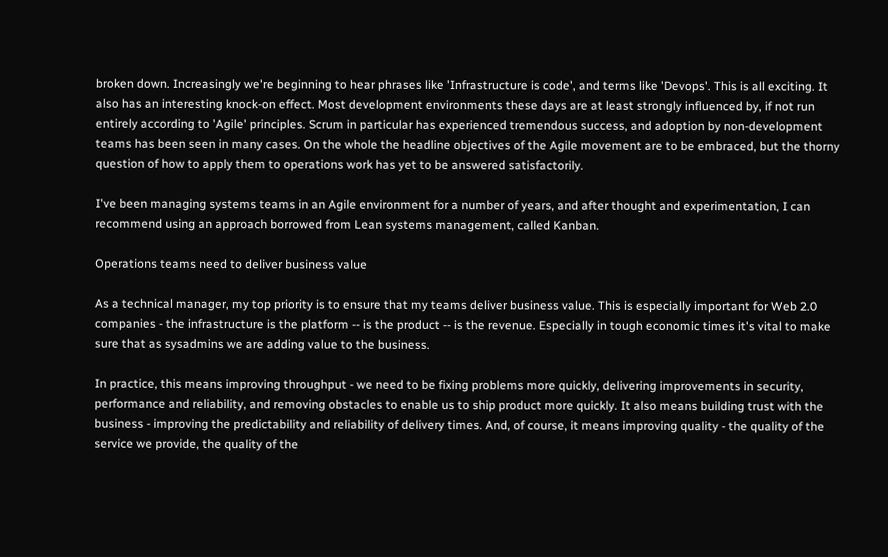broken down. Increasingly we're beginning to hear phrases like 'Infrastructure is code', and terms like 'Devops'. This is all exciting. It also has an interesting knock-on effect. Most development environments these days are at least strongly influenced by, if not run entirely according to 'Agile' principles. Scrum in particular has experienced tremendous success, and adoption by non-development teams has been seen in many cases. On the whole the headline objectives of the Agile movement are to be embraced, but the thorny question of how to apply them to operations work has yet to be answered satisfactorily.

I've been managing systems teams in an Agile environment for a number of years, and after thought and experimentation, I can recommend using an approach borrowed from Lean systems management, called Kanban.

Operations teams need to deliver business value

As a technical manager, my top priority is to ensure that my teams deliver business value. This is especially important for Web 2.0 companies - the infrastructure is the platform -- is the product -- is the revenue. Especially in tough economic times it's vital to make sure that as sysadmins we are adding value to the business.

In practice, this means improving throughput - we need to be fixing problems more quickly, delivering improvements in security, performance and reliability, and removing obstacles to enable us to ship product more quickly. It also means building trust with the business - improving the predictability and reliability of delivery times. And, of course, it means improving quality - the quality of the service we provide, the quality of the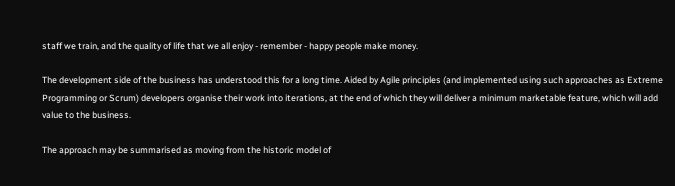staff we train, and the quality of life that we all enjoy - remember - happy people make money.

The development side of the business has understood this for a long time. Aided by Agile principles (and implemented using such approaches as Extreme Programming or Scrum) developers organise their work into iterations, at the end of which they will deliver a minimum marketable feature, which will add value to the business.

The approach may be summarised as moving from the historic model of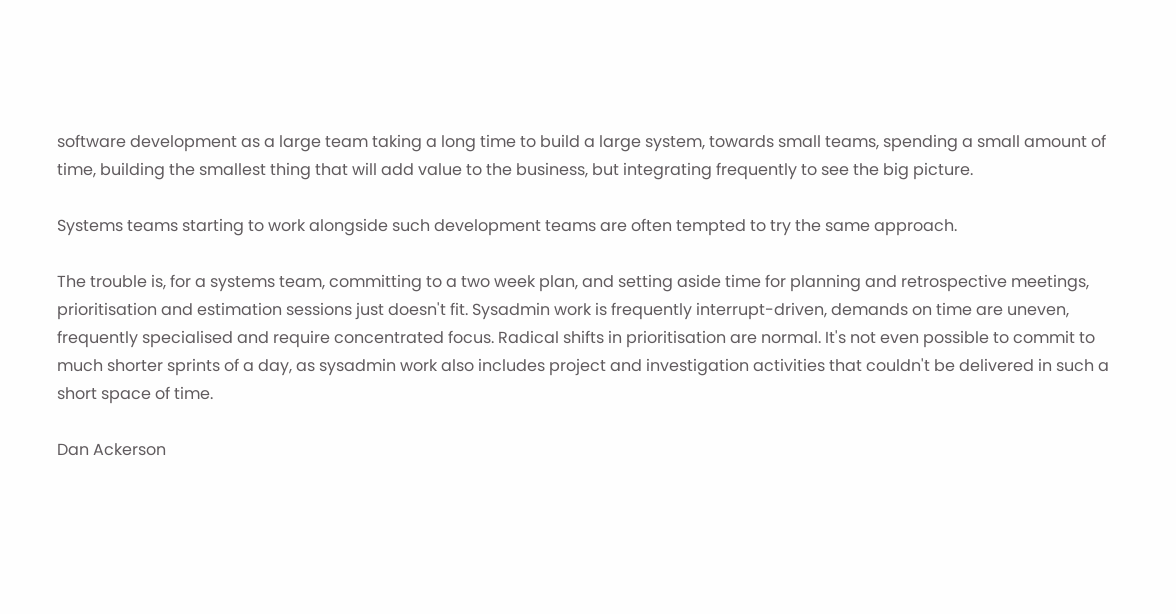software development as a large team taking a long time to build a large system, towards small teams, spending a small amount of time, building the smallest thing that will add value to the business, but integrating frequently to see the big picture.

Systems teams starting to work alongside such development teams are often tempted to try the same approach.

The trouble is, for a systems team, committing to a two week plan, and setting aside time for planning and retrospective meetings, prioritisation and estimation sessions just doesn't fit. Sysadmin work is frequently interrupt-driven, demands on time are uneven, frequently specialised and require concentrated focus. Radical shifts in prioritisation are normal. It's not even possible to commit to much shorter sprints of a day, as sysadmin work also includes project and investigation activities that couldn't be delivered in such a short space of time.

Dan Ackerson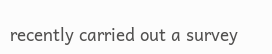recently carried out a survey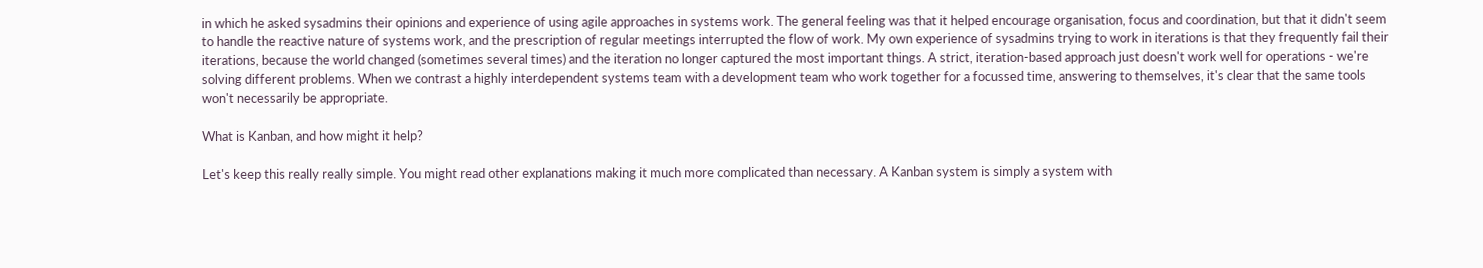in which he asked sysadmins their opinions and experience of using agile approaches in systems work. The general feeling was that it helped encourage organisation, focus and coordination, but that it didn't seem to handle the reactive nature of systems work, and the prescription of regular meetings interrupted the flow of work. My own experience of sysadmins trying to work in iterations is that they frequently fail their iterations, because the world changed (sometimes several times) and the iteration no longer captured the most important things. A strict, iteration-based approach just doesn't work well for operations - we're solving different problems. When we contrast a highly interdependent systems team with a development team who work together for a focussed time, answering to themselves, it's clear that the same tools won't necessarily be appropriate.

What is Kanban, and how might it help?

Let's keep this really really simple. You might read other explanations making it much more complicated than necessary. A Kanban system is simply a system with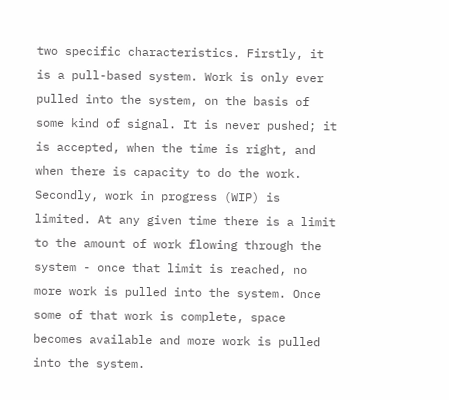two specific characteristics. Firstly, it is a pull-based system. Work is only ever pulled into the system, on the basis of some kind of signal. It is never pushed; it is accepted, when the time is right, and when there is capacity to do the work. Secondly, work in progress (WIP) is limited. At any given time there is a limit to the amount of work flowing through the system - once that limit is reached, no more work is pulled into the system. Once some of that work is complete, space becomes available and more work is pulled into the system.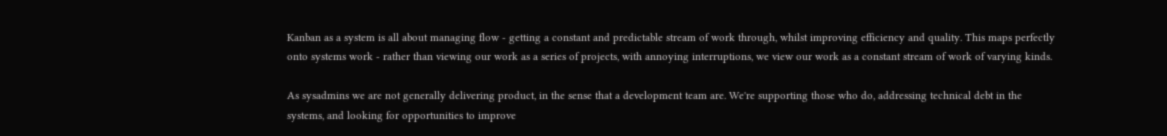Kanban as a system is all about managing flow - getting a constant and predictable stream of work through, whilst improving efficiency and quality. This maps perfectly onto systems work - rather than viewing our work as a series of projects, with annoying interruptions, we view our work as a constant stream of work of varying kinds.

As sysadmins we are not generally delivering product, in the sense that a development team are. We're supporting those who do, addressing technical debt in the systems, and looking for opportunities to improve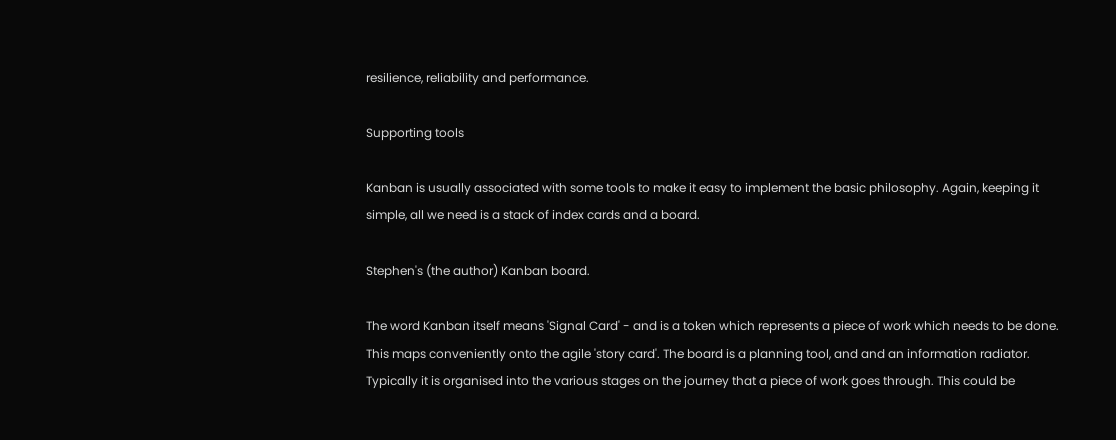resilience, reliability and performance.

Supporting tools

Kanban is usually associated with some tools to make it easy to implement the basic philosophy. Again, keeping it simple, all we need is a stack of index cards and a board.

Stephen's (the author) Kanban board.

The word Kanban itself means 'Signal Card' - and is a token which represents a piece of work which needs to be done. This maps conveniently onto the agile 'story card'. The board is a planning tool, and and an information radiator. Typically it is organised into the various stages on the journey that a piece of work goes through. This could be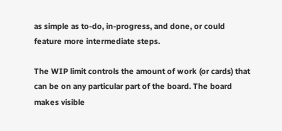as simple as to-do, in-progress, and done, or could feature more intermediate steps.

The WIP limit controls the amount of work (or cards) that can be on any particular part of the board. The board makes visible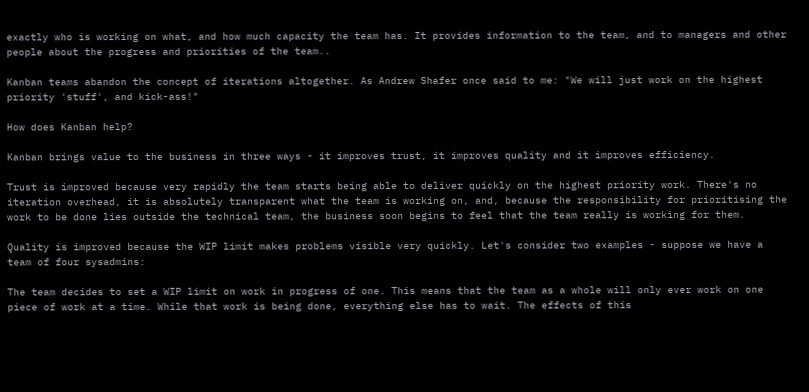exactly who is working on what, and how much capacity the team has. It provides information to the team, and to managers and other people about the progress and priorities of the team..

Kanban teams abandon the concept of iterations altogether. As Andrew Shafer once said to me: "We will just work on the highest priority 'stuff', and kick-ass!"

How does Kanban help?

Kanban brings value to the business in three ways - it improves trust, it improves quality and it improves efficiency.

Trust is improved because very rapidly the team starts being able to deliver quickly on the highest priority work. There's no iteration overhead, it is absolutely transparent what the team is working on, and, because the responsibility for prioritising the work to be done lies outside the technical team, the business soon begins to feel that the team really is working for them.

Quality is improved because the WIP limit makes problems visible very quickly. Let's consider two examples - suppose we have a team of four sysadmins:

The team decides to set a WIP limit on work in progress of one. This means that the team as a whole will only ever work on one piece of work at a time. While that work is being done, everything else has to wait. The effects of this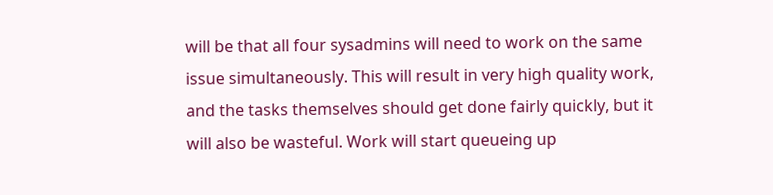will be that all four sysadmins will need to work on the same issue simultaneously. This will result in very high quality work, and the tasks themselves should get done fairly quickly, but it will also be wasteful. Work will start queueing up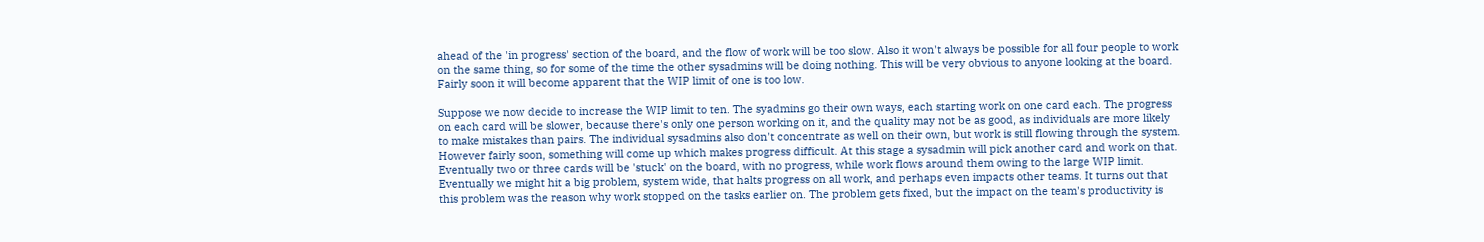ahead of the 'in progress' section of the board, and the flow of work will be too slow. Also it won't always be possible for all four people to work on the same thing, so for some of the time the other sysadmins will be doing nothing. This will be very obvious to anyone looking at the board. Fairly soon it will become apparent that the WIP limit of one is too low.

Suppose we now decide to increase the WIP limit to ten. The syadmins go their own ways, each starting work on one card each. The progress on each card will be slower, because there's only one person working on it, and the quality may not be as good, as individuals are more likely to make mistakes than pairs. The individual sysadmins also don't concentrate as well on their own, but work is still flowing through the system. However fairly soon, something will come up which makes progress difficult. At this stage a sysadmin will pick another card and work on that. Eventually two or three cards will be 'stuck' on the board, with no progress, while work flows around them owing to the large WIP limit. Eventually we might hit a big problem, system wide, that halts progress on all work, and perhaps even impacts other teams. It turns out that this problem was the reason why work stopped on the tasks earlier on. The problem gets fixed, but the impact on the team's productivity is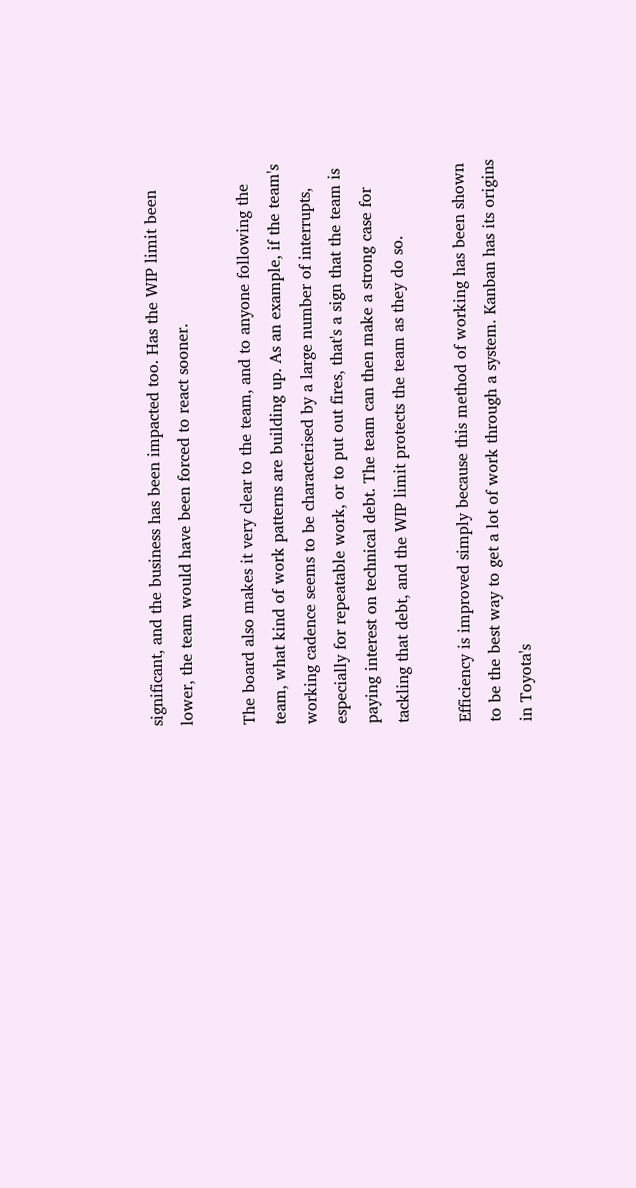significant, and the business has been impacted too. Has the WIP limit been lower, the team would have been forced to react sooner.

The board also makes it very clear to the team, and to anyone following the team, what kind of work patterns are building up. As an example, if the team's working cadence seems to be characterised by a large number of interrupts, especially for repeatable work, or to put out fires, that's a sign that the team is paying interest on technical debt. The team can then make a strong case for tackling that debt, and the WIP limit protects the team as they do so.

Efficiency is improved simply because this method of working has been shown to be the best way to get a lot of work through a system. Kanban has its origins in Toyota's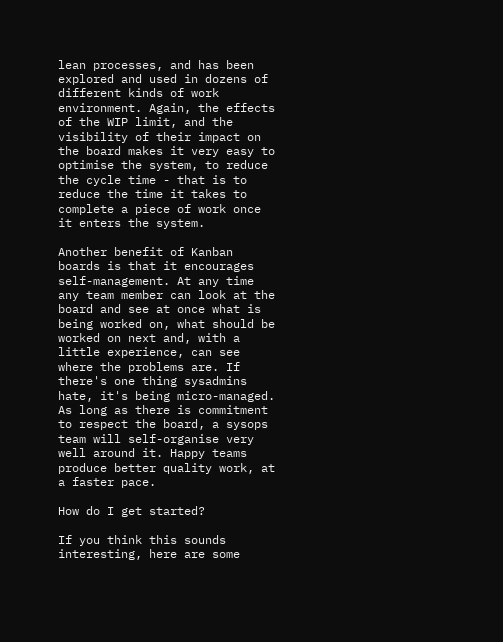lean processes, and has been explored and used in dozens of different kinds of work environment. Again, the effects of the WIP limit, and the visibility of their impact on the board makes it very easy to optimise the system, to reduce the cycle time - that is to reduce the time it takes to complete a piece of work once it enters the system.

Another benefit of Kanban boards is that it encourages self-management. At any time any team member can look at the board and see at once what is being worked on, what should be worked on next and, with a little experience, can see where the problems are. If there's one thing sysadmins hate, it's being micro-managed. As long as there is commitment to respect the board, a sysops team will self-organise very well around it. Happy teams produce better quality work, at a faster pace.

How do I get started?

If you think this sounds interesting, here are some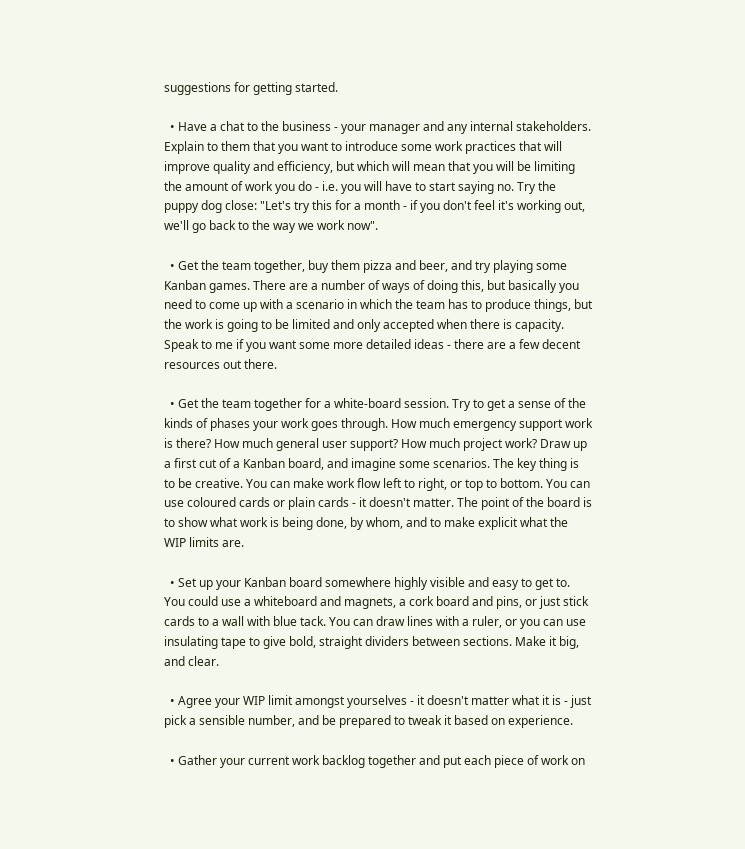suggestions for getting started.

  • Have a chat to the business - your manager and any internal stakeholders. Explain to them that you want to introduce some work practices that will improve quality and efficiency, but which will mean that you will be limiting the amount of work you do - i.e. you will have to start saying no. Try the puppy dog close: "Let's try this for a month - if you don't feel it's working out, we'll go back to the way we work now".

  • Get the team together, buy them pizza and beer, and try playing some Kanban games. There are a number of ways of doing this, but basically you need to come up with a scenario in which the team has to produce things, but the work is going to be limited and only accepted when there is capacity. Speak to me if you want some more detailed ideas - there are a few decent resources out there.

  • Get the team together for a white-board session. Try to get a sense of the kinds of phases your work goes through. How much emergency support work is there? How much general user support? How much project work? Draw up a first cut of a Kanban board, and imagine some scenarios. The key thing is to be creative. You can make work flow left to right, or top to bottom. You can use coloured cards or plain cards - it doesn't matter. The point of the board is to show what work is being done, by whom, and to make explicit what the WIP limits are.

  • Set up your Kanban board somewhere highly visible and easy to get to. You could use a whiteboard and magnets, a cork board and pins, or just stick cards to a wall with blue tack. You can draw lines with a ruler, or you can use insulating tape to give bold, straight dividers between sections. Make it big, and clear.

  • Agree your WIP limit amongst yourselves - it doesn't matter what it is - just pick a sensible number, and be prepared to tweak it based on experience.

  • Gather your current work backlog together and put each piece of work on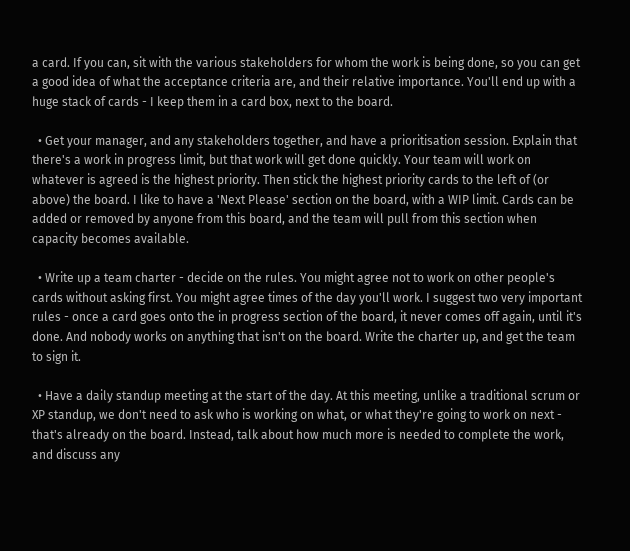a card. If you can, sit with the various stakeholders for whom the work is being done, so you can get a good idea of what the acceptance criteria are, and their relative importance. You'll end up with a huge stack of cards - I keep them in a card box, next to the board.

  • Get your manager, and any stakeholders together, and have a prioritisation session. Explain that there's a work in progress limit, but that work will get done quickly. Your team will work on whatever is agreed is the highest priority. Then stick the highest priority cards to the left of (or above) the board. I like to have a 'Next Please' section on the board, with a WIP limit. Cards can be added or removed by anyone from this board, and the team will pull from this section when capacity becomes available.

  • Write up a team charter - decide on the rules. You might agree not to work on other people's cards without asking first. You might agree times of the day you'll work. I suggest two very important rules - once a card goes onto the in progress section of the board, it never comes off again, until it's done. And nobody works on anything that isn't on the board. Write the charter up, and get the team to sign it.

  • Have a daily standup meeting at the start of the day. At this meeting, unlike a traditional scrum or XP standup, we don't need to ask who is working on what, or what they're going to work on next - that's already on the board. Instead, talk about how much more is needed to complete the work, and discuss any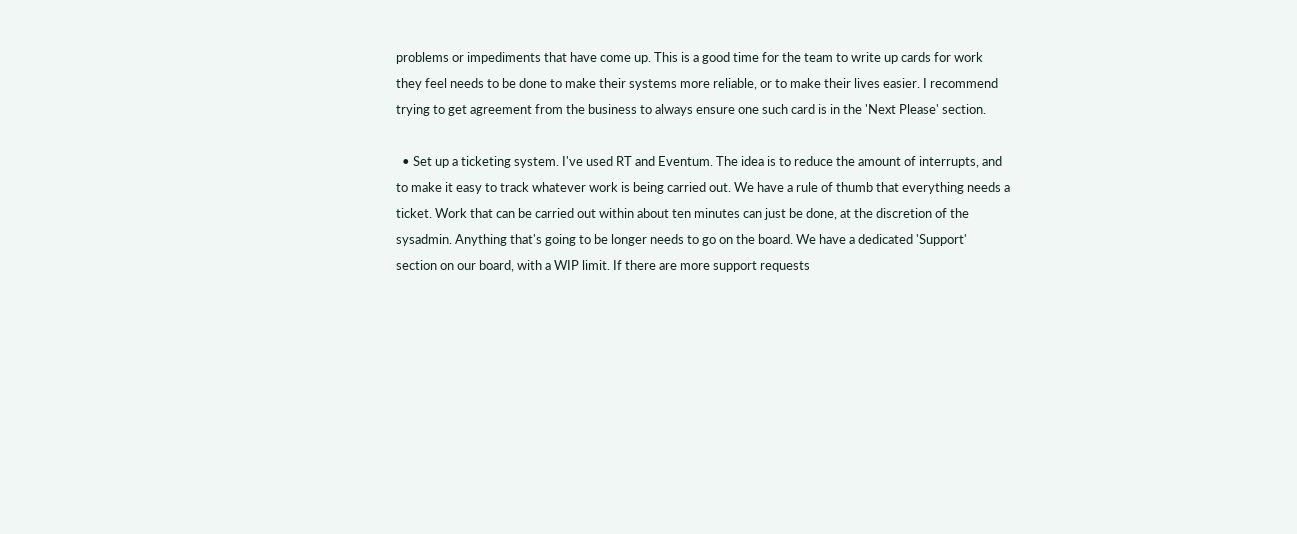problems or impediments that have come up. This is a good time for the team to write up cards for work they feel needs to be done to make their systems more reliable, or to make their lives easier. I recommend trying to get agreement from the business to always ensure one such card is in the 'Next Please' section.

  • Set up a ticketing system. I've used RT and Eventum. The idea is to reduce the amount of interrupts, and to make it easy to track whatever work is being carried out. We have a rule of thumb that everything needs a ticket. Work that can be carried out within about ten minutes can just be done, at the discretion of the sysadmin. Anything that's going to be longer needs to go on the board. We have a dedicated 'Support' section on our board, with a WIP limit. If there are more support requests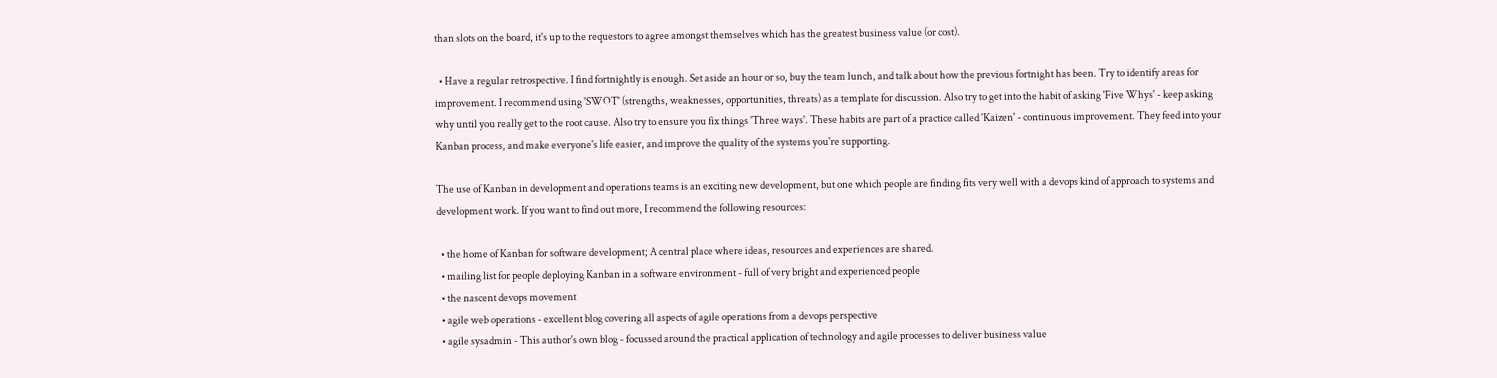than slots on the board, it's up to the requestors to agree amongst themselves which has the greatest business value (or cost).

  • Have a regular retrospective. I find fortnightly is enough. Set aside an hour or so, buy the team lunch, and talk about how the previous fortnight has been. Try to identify areas for improvement. I recommend using 'SWOT' (strengths, weaknesses, opportunities, threats) as a template for discussion. Also try to get into the habit of asking 'Five Whys' - keep asking why until you really get to the root cause. Also try to ensure you fix things 'Three ways'. These habits are part of a practice called 'Kaizen' - continuous improvement. They feed into your Kanban process, and make everyone's life easier, and improve the quality of the systems you're supporting.

The use of Kanban in development and operations teams is an exciting new development, but one which people are finding fits very well with a devops kind of approach to systems and development work. If you want to find out more, I recommend the following resources:

  • the home of Kanban for software development; A central place where ideas, resources and experiences are shared.
  • mailing list for people deploying Kanban in a software environment - full of very bright and experienced people
  • the nascent devops movement
  • agile web operations - excellent blog covering all aspects of agile operations from a devops perspective
  • agile sysadmin - This author's own blog - focussed around the practical application of technology and agile processes to deliver business value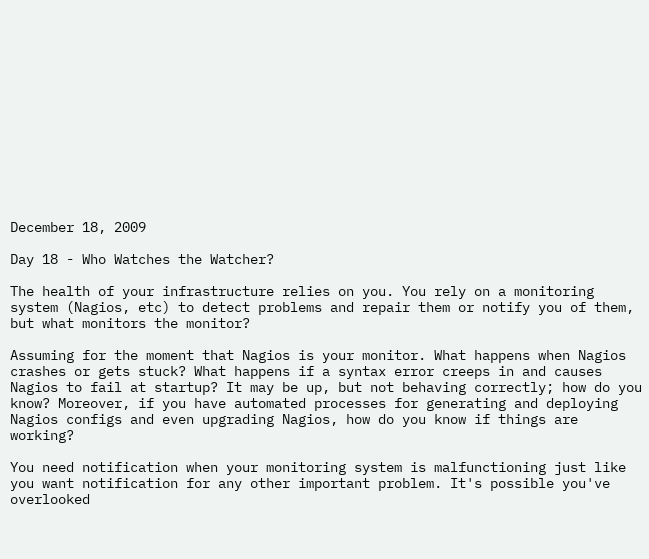December 18, 2009

Day 18 - Who Watches the Watcher?

The health of your infrastructure relies on you. You rely on a monitoring system (Nagios, etc) to detect problems and repair them or notify you of them, but what monitors the monitor?

Assuming for the moment that Nagios is your monitor. What happens when Nagios crashes or gets stuck? What happens if a syntax error creeps in and causes Nagios to fail at startup? It may be up, but not behaving correctly; how do you know? Moreover, if you have automated processes for generating and deploying Nagios configs and even upgrading Nagios, how do you know if things are working?

You need notification when your monitoring system is malfunctioning just like you want notification for any other important problem. It's possible you've overlooked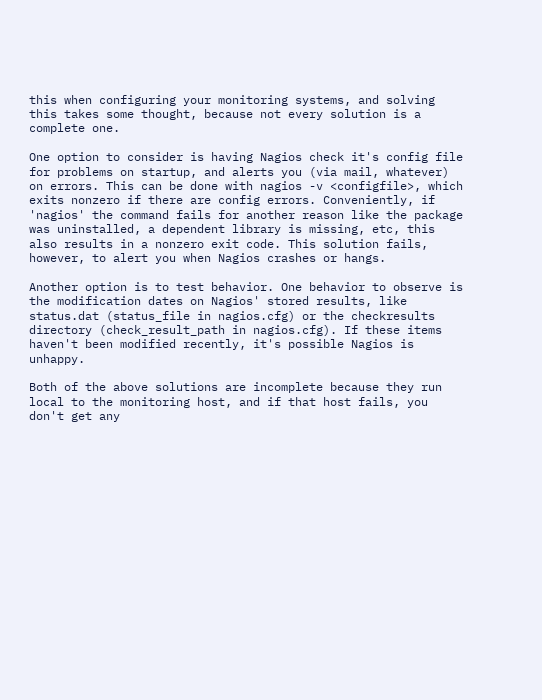this when configuring your monitoring systems, and solving this takes some thought, because not every solution is a complete one.

One option to consider is having Nagios check it's config file for problems on startup, and alerts you (via mail, whatever) on errors. This can be done with nagios -v <configfile>, which exits nonzero if there are config errors. Conveniently, if 'nagios' the command fails for another reason like the package was uninstalled, a dependent library is missing, etc, this also results in a nonzero exit code. This solution fails, however, to alert you when Nagios crashes or hangs.

Another option is to test behavior. One behavior to observe is the modification dates on Nagios' stored results, like status.dat (status_file in nagios.cfg) or the checkresults directory (check_result_path in nagios.cfg). If these items haven't been modified recently, it's possible Nagios is unhappy.

Both of the above solutions are incomplete because they run local to the monitoring host, and if that host fails, you don't get any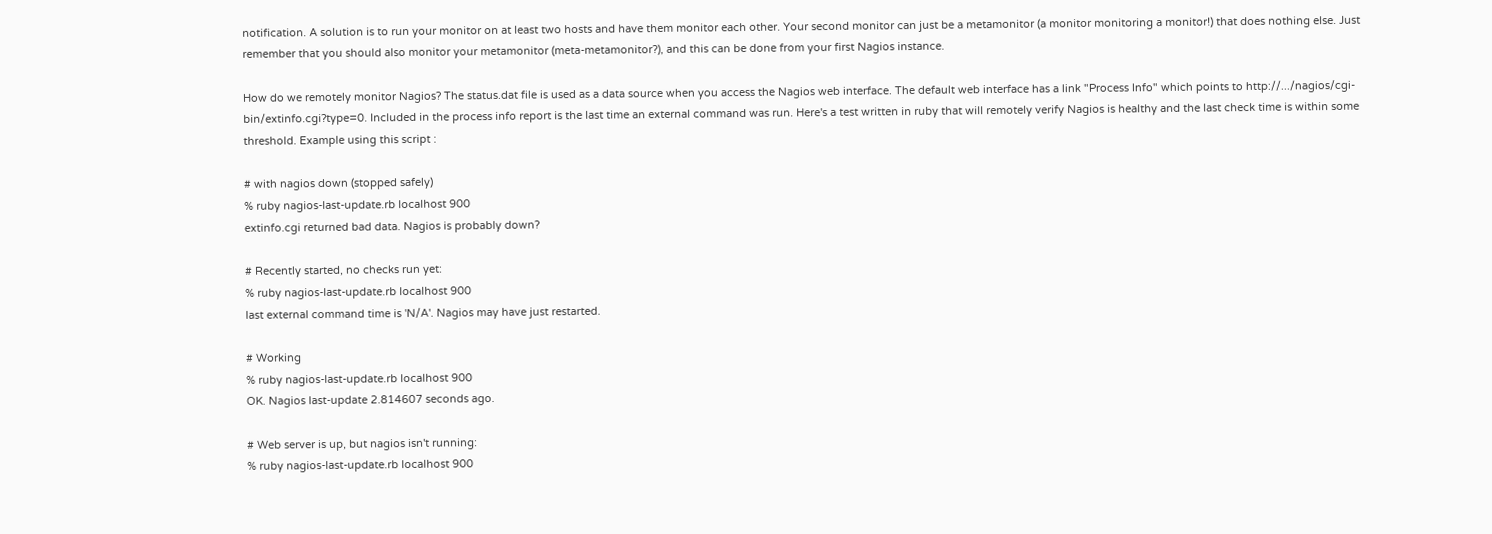notification. A solution is to run your monitor on at least two hosts and have them monitor each other. Your second monitor can just be a metamonitor (a monitor monitoring a monitor!) that does nothing else. Just remember that you should also monitor your metamonitor (meta-metamonitor?), and this can be done from your first Nagios instance.

How do we remotely monitor Nagios? The status.dat file is used as a data source when you access the Nagios web interface. The default web interface has a link "Process Info" which points to http://.../nagios/cgi-bin/extinfo.cgi?type=0. Included in the process info report is the last time an external command was run. Here's a test written in ruby that will remotely verify Nagios is healthy and the last check time is within some threshold. Example using this script :

# with nagios down (stopped safely)
% ruby nagios-last-update.rb localhost 900
extinfo.cgi returned bad data. Nagios is probably down?

# Recently started, no checks run yet:
% ruby nagios-last-update.rb localhost 900
last external command time is 'N/A'. Nagios may have just restarted.

# Working
% ruby nagios-last-update.rb localhost 900
OK. Nagios last-update 2.814607 seconds ago.

# Web server is up, but nagios isn't running:
% ruby nagios-last-update.rb localhost 900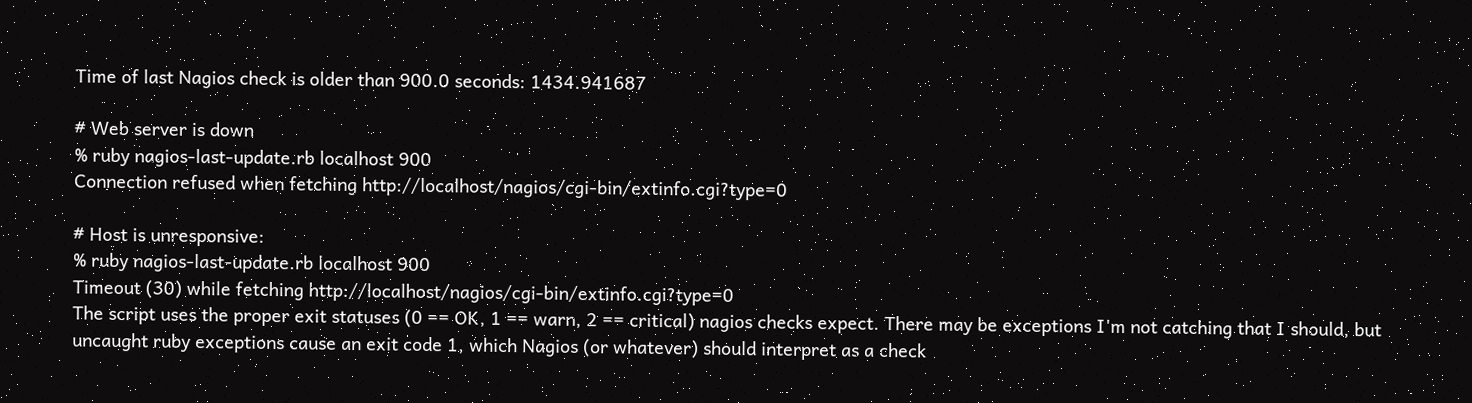Time of last Nagios check is older than 900.0 seconds: 1434.941687

# Web server is down
% ruby nagios-last-update.rb localhost 900
Connection refused when fetching http://localhost/nagios/cgi-bin/extinfo.cgi?type=0

# Host is unresponsive:
% ruby nagios-last-update.rb localhost 900
Timeout (30) while fetching http://localhost/nagios/cgi-bin/extinfo.cgi?type=0
The script uses the proper exit statuses (0 == OK, 1 == warn, 2 == critical) nagios checks expect. There may be exceptions I'm not catching that I should, but uncaught ruby exceptions cause an exit code 1, which Nagios (or whatever) should interpret as a check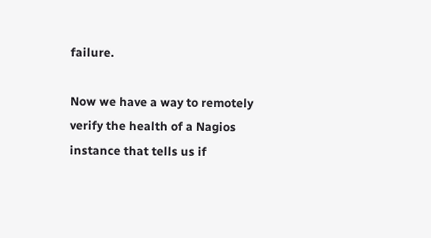failure.

Now we have a way to remotely verify the health of a Nagios instance that tells us if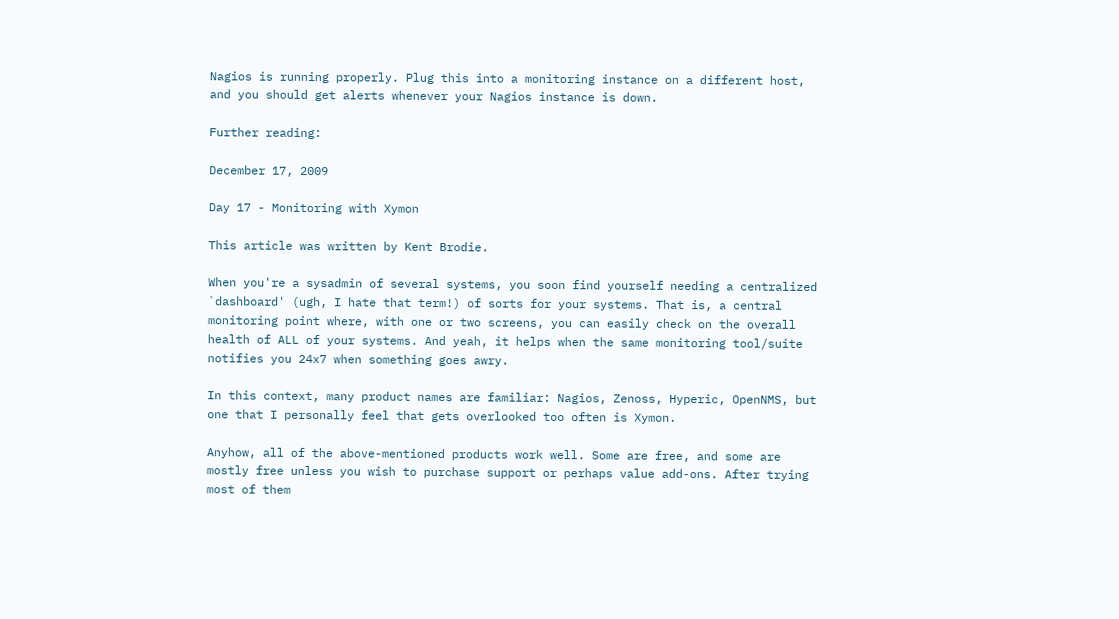Nagios is running properly. Plug this into a monitoring instance on a different host, and you should get alerts whenever your Nagios instance is down.

Further reading:

December 17, 2009

Day 17 - Monitoring with Xymon

This article was written by Kent Brodie.

When you're a sysadmin of several systems, you soon find yourself needing a centralized `dashboard' (ugh, I hate that term!) of sorts for your systems. That is, a central monitoring point where, with one or two screens, you can easily check on the overall health of ALL of your systems. And yeah, it helps when the same monitoring tool/suite notifies you 24x7 when something goes awry.

In this context, many product names are familiar: Nagios, Zenoss, Hyperic, OpenNMS, but one that I personally feel that gets overlooked too often is Xymon.

Anyhow, all of the above-mentioned products work well. Some are free, and some are mostly free unless you wish to purchase support or perhaps value add-ons. After trying most of them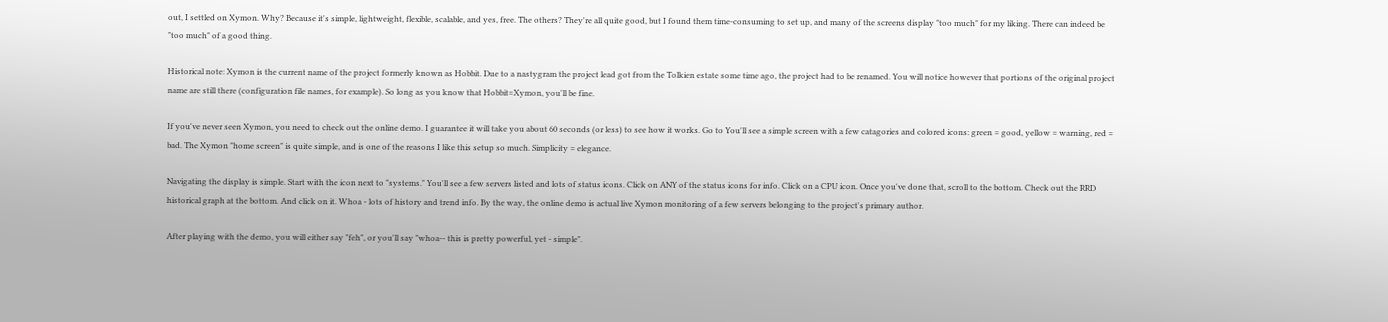out, I settled on Xymon. Why? Because it's simple, lightweight, flexible, scalable, and yes, free. The others? They're all quite good, but I found them time-consuming to set up, and many of the screens display "too much" for my liking. There can indeed be "too much" of a good thing.

Historical note: Xymon is the current name of the project formerly known as Hobbit. Due to a nastygram the project lead got from the Tolkien estate some time ago, the project had to be renamed. You will notice however that portions of the original project name are still there (configuration file names, for example). So long as you know that Hobbit=Xymon, you'll be fine.

If you've never seen Xymon, you need to check out the online demo. I guarantee it will take you about 60 seconds (or less) to see how it works. Go to You'll see a simple screen with a few catagories and colored icons: green = good, yellow = warning, red = bad. The Xymon "home screen" is quite simple, and is one of the reasons I like this setup so much. Simplicity = elegance.

Navigating the display is simple. Start with the icon next to "systems." You'll see a few servers listed and lots of status icons. Click on ANY of the status icons for info. Click on a CPU icon. Once you've done that, scroll to the bottom. Check out the RRD historical graph at the bottom. And click on it. Whoa - lots of history and trend info. By the way, the online demo is actual live Xymon monitoring of a few servers belonging to the project's primary author.

After playing with the demo, you will either say "feh", or you'll say "whoa-- this is pretty powerful, yet - simple".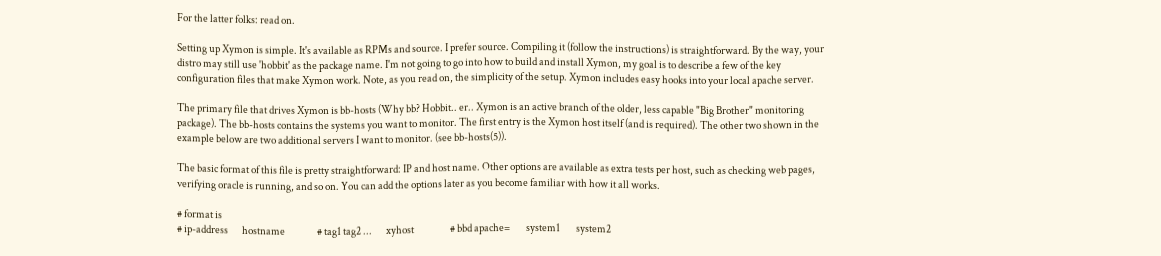For the latter folks: read on.

Setting up Xymon is simple. It's available as RPMs and source. I prefer source. Compiling it (follow the instructions) is straightforward. By the way, your distro may still use 'hobbit' as the package name. I'm not going to go into how to build and install Xymon, my goal is to describe a few of the key configuration files that make Xymon work. Note, as you read on, the simplicity of the setup. Xymon includes easy hooks into your local apache server.

The primary file that drives Xymon is bb-hosts (Why bb? Hobbit.. er.. Xymon is an active branch of the older, less capable "Big Brother" monitoring package). The bb-hosts contains the systems you want to monitor. The first entry is the Xymon host itself (and is required). The other two shown in the example below are two additional servers I want to monitor. (see bb-hosts(5)).

The basic format of this file is pretty straightforward: IP and host name. Other options are available as extra tests per host, such as checking web pages, verifying oracle is running, and so on. You can add the options later as you become familiar with how it all works.

# format is
# ip-address       hostname                # tag1 tag2 ...       xyhost                  # bbd apache=        system1        system2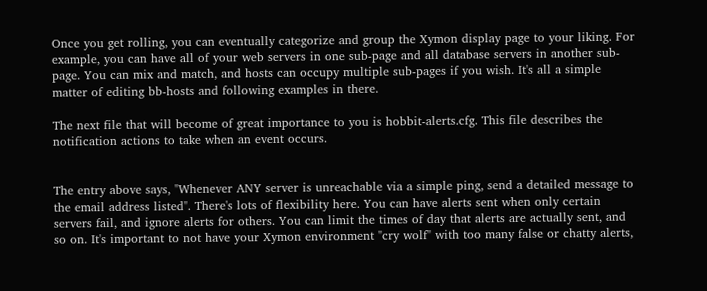Once you get rolling, you can eventually categorize and group the Xymon display page to your liking. For example, you can have all of your web servers in one sub-page and all database servers in another sub-page. You can mix and match, and hosts can occupy multiple sub-pages if you wish. It's all a simple matter of editing bb-hosts and following examples in there.

The next file that will become of great importance to you is hobbit-alerts.cfg. This file describes the notification actions to take when an event occurs.


The entry above says, "Whenever ANY server is unreachable via a simple ping, send a detailed message to the email address listed". There's lots of flexibility here. You can have alerts sent when only certain servers fail, and ignore alerts for others. You can limit the times of day that alerts are actually sent, and so on. It's important to not have your Xymon environment "cry wolf" with too many false or chatty alerts,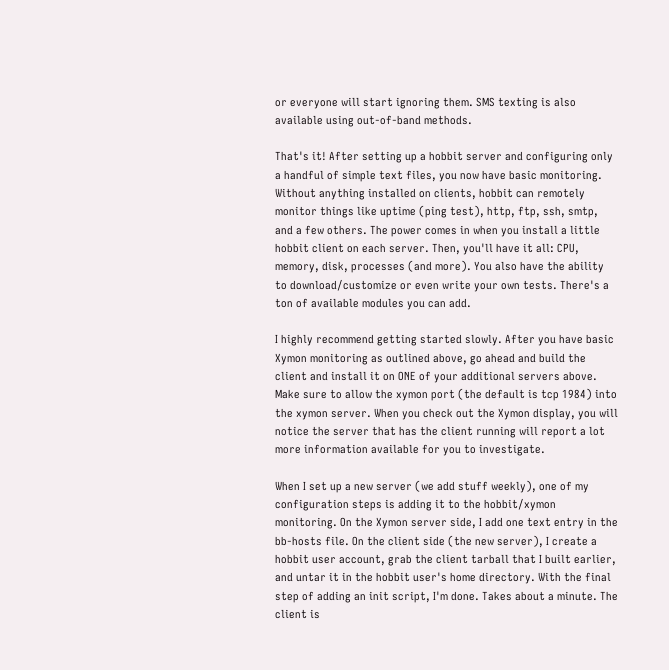or everyone will start ignoring them. SMS texting is also available using out-of-band methods.

That's it! After setting up a hobbit server and configuring only a handful of simple text files, you now have basic monitoring. Without anything installed on clients, hobbit can remotely monitor things like uptime (ping test), http, ftp, ssh, smtp, and a few others. The power comes in when you install a little hobbit client on each server. Then, you'll have it all: CPU, memory, disk, processes (and more). You also have the ability to download/customize or even write your own tests. There's a ton of available modules you can add.

I highly recommend getting started slowly. After you have basic Xymon monitoring as outlined above, go ahead and build the client and install it on ONE of your additional servers above. Make sure to allow the xymon port (the default is tcp 1984) into the xymon server. When you check out the Xymon display, you will notice the server that has the client running will report a lot more information available for you to investigate.

When I set up a new server (we add stuff weekly), one of my configuration steps is adding it to the hobbit/xymon monitoring. On the Xymon server side, I add one text entry in the bb-hosts file. On the client side (the new server), I create a hobbit user account, grab the client tarball that I built earlier, and untar it in the hobbit user's home directory. With the final step of adding an init script, I'm done. Takes about a minute. The client is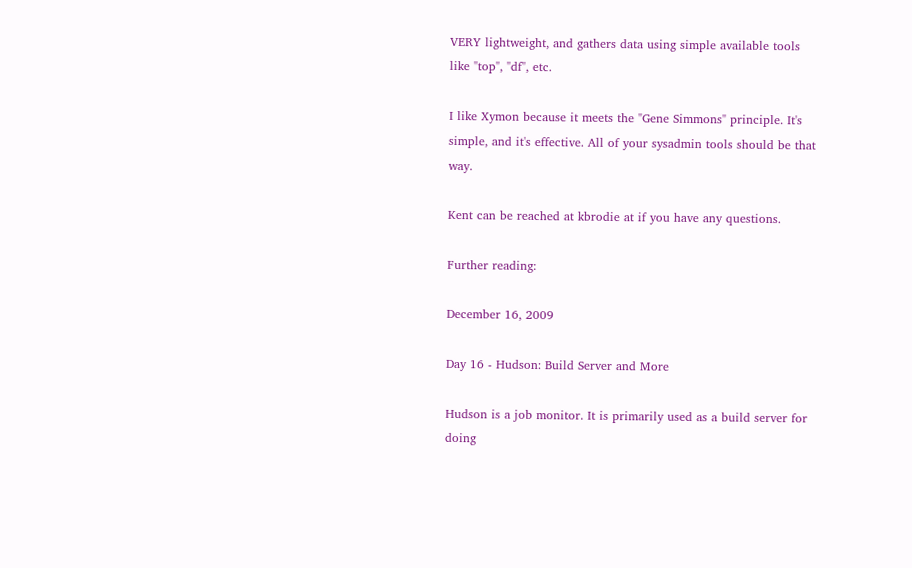VERY lightweight, and gathers data using simple available tools like "top", "df", etc.

I like Xymon because it meets the "Gene Simmons" principle. It's simple, and it's effective. All of your sysadmin tools should be that way.

Kent can be reached at kbrodie at if you have any questions.

Further reading:

December 16, 2009

Day 16 - Hudson: Build Server and More

Hudson is a job monitor. It is primarily used as a build server for doing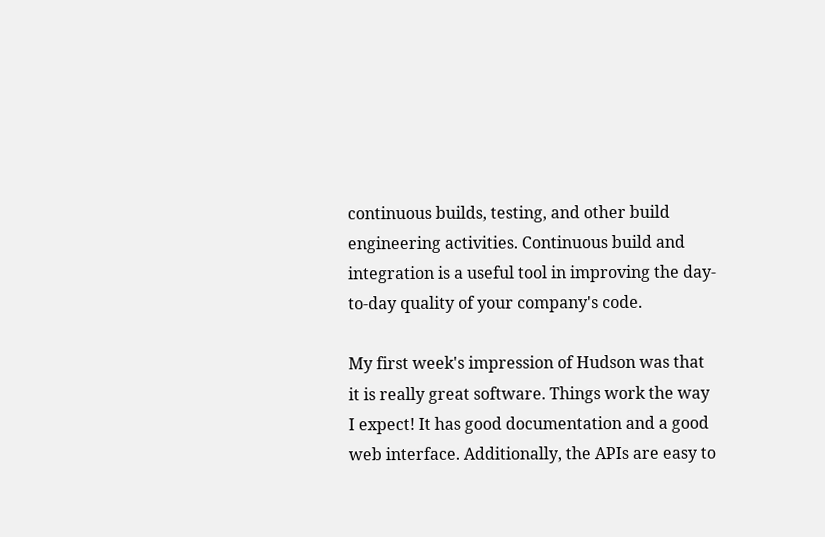continuous builds, testing, and other build engineering activities. Continuous build and integration is a useful tool in improving the day-to-day quality of your company's code.

My first week's impression of Hudson was that it is really great software. Things work the way I expect! It has good documentation and a good web interface. Additionally, the APIs are easy to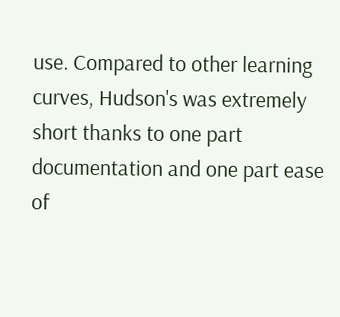use. Compared to other learning curves, Hudson's was extremely short thanks to one part documentation and one part ease of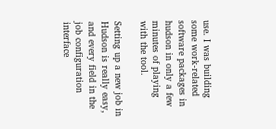use. I was building some work-related software packages in hudson in only a few minutes of playing with the tool.

Setting up a new job in Hudson is really easy, and every field in the job configuration interface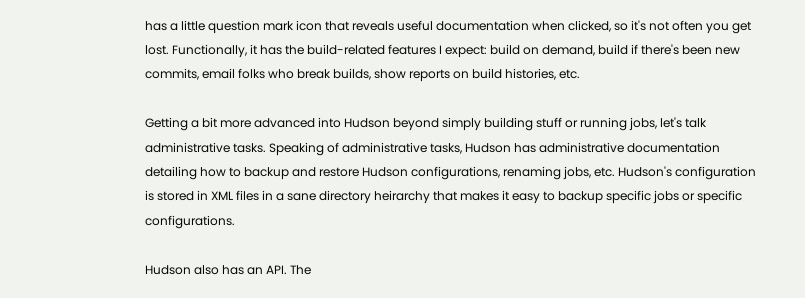has a little question mark icon that reveals useful documentation when clicked, so it's not often you get lost. Functionally, it has the build-related features I expect: build on demand, build if there's been new commits, email folks who break builds, show reports on build histories, etc.

Getting a bit more advanced into Hudson beyond simply building stuff or running jobs, let's talk administrative tasks. Speaking of administrative tasks, Hudson has administrative documentation detailing how to backup and restore Hudson configurations, renaming jobs, etc. Hudson's configuration is stored in XML files in a sane directory heirarchy that makes it easy to backup specific jobs or specific configurations.

Hudson also has an API. The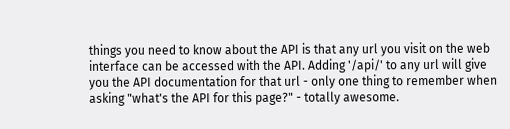things you need to know about the API is that any url you visit on the web interface can be accessed with the API. Adding '/api/' to any url will give you the API documentation for that url - only one thing to remember when asking "what's the API for this page?" - totally awesome.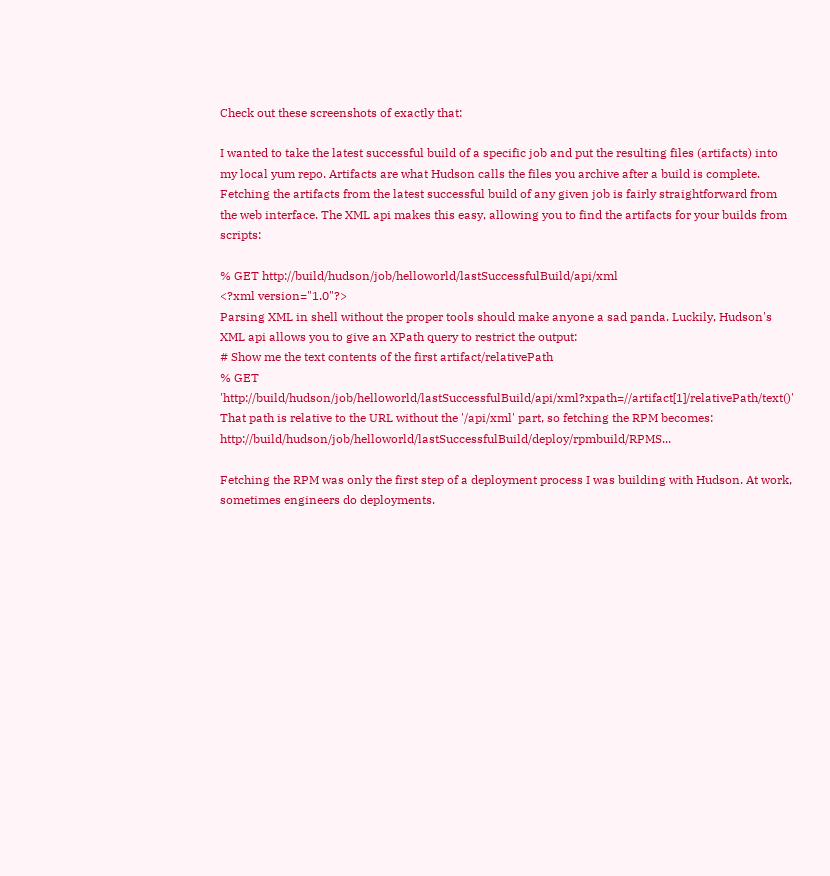Check out these screenshots of exactly that:

I wanted to take the latest successful build of a specific job and put the resulting files (artifacts) into my local yum repo. Artifacts are what Hudson calls the files you archive after a build is complete. Fetching the artifacts from the latest successful build of any given job is fairly straightforward from the web interface. The XML api makes this easy, allowing you to find the artifacts for your builds from scripts:

% GET http://build/hudson/job/helloworld/lastSuccessfulBuild/api/xml
<?xml version="1.0"?>
Parsing XML in shell without the proper tools should make anyone a sad panda. Luckily, Hudson's XML api allows you to give an XPath query to restrict the output:
# Show me the text contents of the first artifact/relativePath
% GET 'http://build/hudson/job/helloworld/lastSuccessfulBuild/api/xml?xpath=//artifact[1]/relativePath/text()'
That path is relative to the URL without the '/api/xml' part, so fetching the RPM becomes: http://build/hudson/job/helloworld/lastSuccessfulBuild/deploy/rpmbuild/RPMS...

Fetching the RPM was only the first step of a deployment process I was building with Hudson. At work, sometimes engineers do deployments.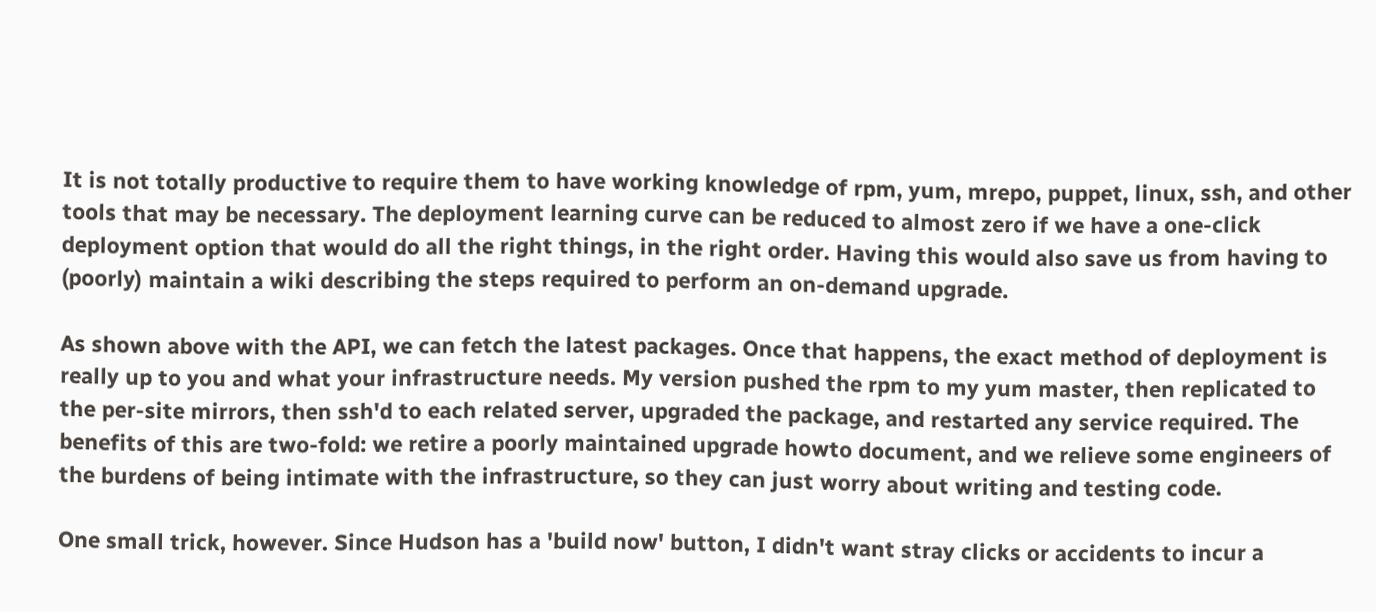It is not totally productive to require them to have working knowledge of rpm, yum, mrepo, puppet, linux, ssh, and other tools that may be necessary. The deployment learning curve can be reduced to almost zero if we have a one-click deployment option that would do all the right things, in the right order. Having this would also save us from having to (poorly) maintain a wiki describing the steps required to perform an on-demand upgrade.

As shown above with the API, we can fetch the latest packages. Once that happens, the exact method of deployment is really up to you and what your infrastructure needs. My version pushed the rpm to my yum master, then replicated to the per-site mirrors, then ssh'd to each related server, upgraded the package, and restarted any service required. The benefits of this are two-fold: we retire a poorly maintained upgrade howto document, and we relieve some engineers of the burdens of being intimate with the infrastructure, so they can just worry about writing and testing code.

One small trick, however. Since Hudson has a 'build now' button, I didn't want stray clicks or accidents to incur a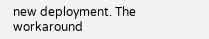new deployment. The workaround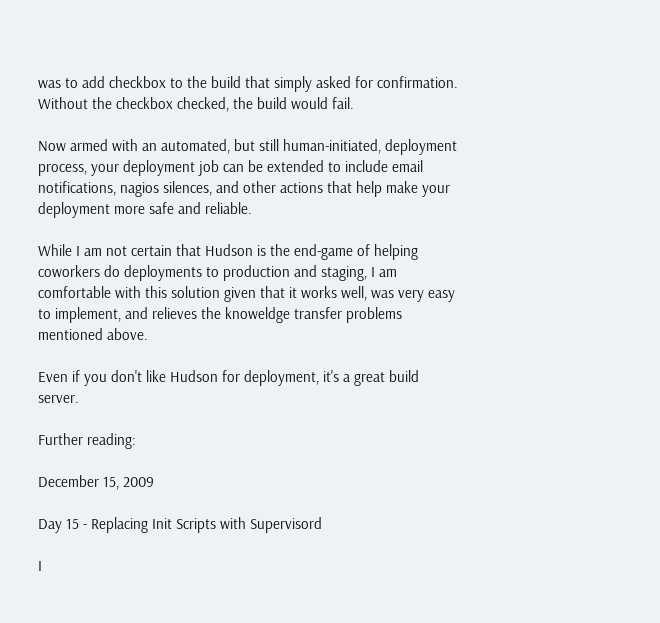was to add checkbox to the build that simply asked for confirmation. Without the checkbox checked, the build would fail.

Now armed with an automated, but still human-initiated, deployment process, your deployment job can be extended to include email notifications, nagios silences, and other actions that help make your deployment more safe and reliable.

While I am not certain that Hudson is the end-game of helping coworkers do deployments to production and staging, I am comfortable with this solution given that it works well, was very easy to implement, and relieves the knoweldge transfer problems mentioned above.

Even if you don't like Hudson for deployment, it's a great build server.

Further reading:

December 15, 2009

Day 15 - Replacing Init Scripts with Supervisord

I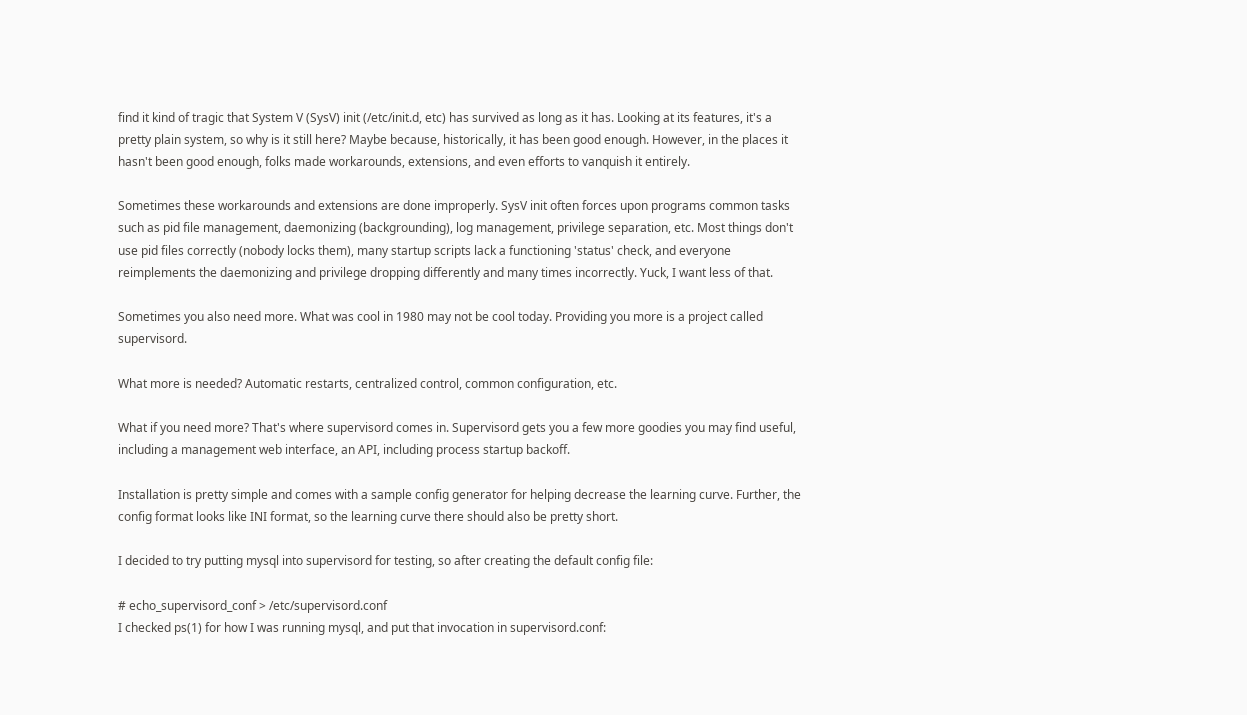find it kind of tragic that System V (SysV) init (/etc/init.d, etc) has survived as long as it has. Looking at its features, it's a pretty plain system, so why is it still here? Maybe because, historically, it has been good enough. However, in the places it hasn't been good enough, folks made workarounds, extensions, and even efforts to vanquish it entirely.

Sometimes these workarounds and extensions are done improperly. SysV init often forces upon programs common tasks such as pid file management, daemonizing (backgrounding), log management, privilege separation, etc. Most things don't use pid files correctly (nobody locks them), many startup scripts lack a functioning 'status' check, and everyone reimplements the daemonizing and privilege dropping differently and many times incorrectly. Yuck, I want less of that.

Sometimes you also need more. What was cool in 1980 may not be cool today. Providing you more is a project called supervisord.

What more is needed? Automatic restarts, centralized control, common configuration, etc.

What if you need more? That's where supervisord comes in. Supervisord gets you a few more goodies you may find useful, including a management web interface, an API, including process startup backoff.

Installation is pretty simple and comes with a sample config generator for helping decrease the learning curve. Further, the config format looks like INI format, so the learning curve there should also be pretty short.

I decided to try putting mysql into supervisord for testing, so after creating the default config file:

# echo_supervisord_conf > /etc/supervisord.conf
I checked ps(1) for how I was running mysql, and put that invocation in supervisord.conf: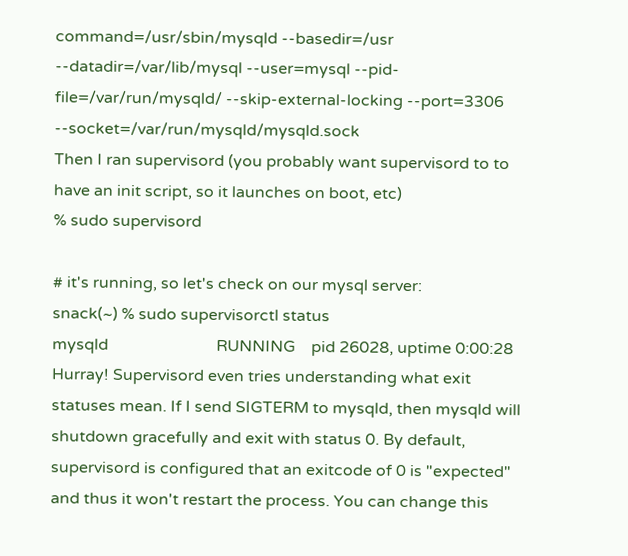command=/usr/sbin/mysqld --basedir=/usr --datadir=/var/lib/mysql --user=mysql --pid-file=/var/run/mysqld/ --skip-external-locking --port=3306 --socket=/var/run/mysqld/mysqld.sock
Then I ran supervisord (you probably want supervisord to to have an init script, so it launches on boot, etc)
% sudo supervisord

# it's running, so let's check on our mysql server:
snack(~) % sudo supervisorctl status
mysqld                           RUNNING    pid 26028, uptime 0:00:28
Hurray! Supervisord even tries understanding what exit statuses mean. If I send SIGTERM to mysqld, then mysqld will shutdown gracefully and exit with status 0. By default, supervisord is configured that an exitcode of 0 is "expected" and thus it won't restart the process. You can change this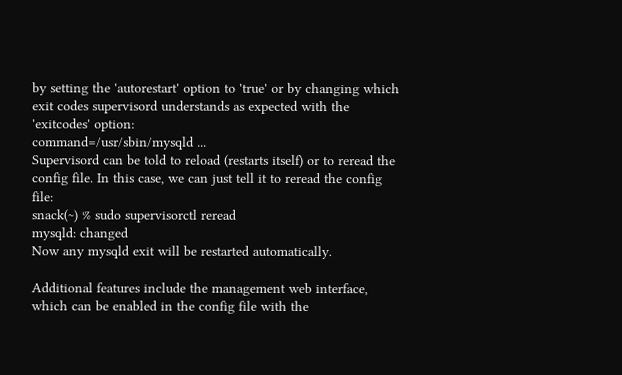by setting the 'autorestart' option to 'true' or by changing which exit codes supervisord understands as expected with the 'exitcodes' option:
command=/usr/sbin/mysqld ...
Supervisord can be told to reload (restarts itself) or to reread the config file. In this case, we can just tell it to reread the config file:
snack(~) % sudo supervisorctl reread
mysqld: changed
Now any mysqld exit will be restarted automatically.

Additional features include the management web interface, which can be enabled in the config file with the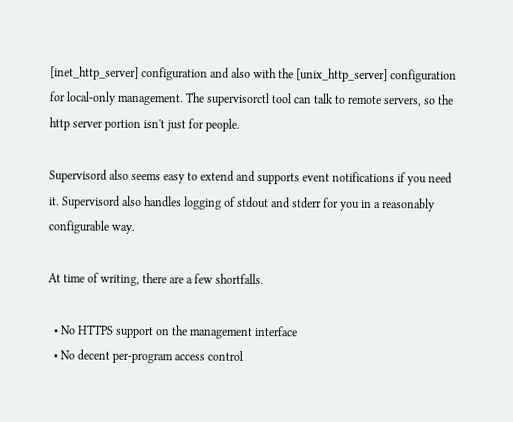[inet_http_server] configuration and also with the [unix_http_server] configuration for local-only management. The supervisorctl tool can talk to remote servers, so the http server portion isn't just for people.

Supervisord also seems easy to extend and supports event notifications if you need it. Supervisord also handles logging of stdout and stderr for you in a reasonably configurable way.

At time of writing, there are a few shortfalls.

  • No HTTPS support on the management interface
  • No decent per-program access control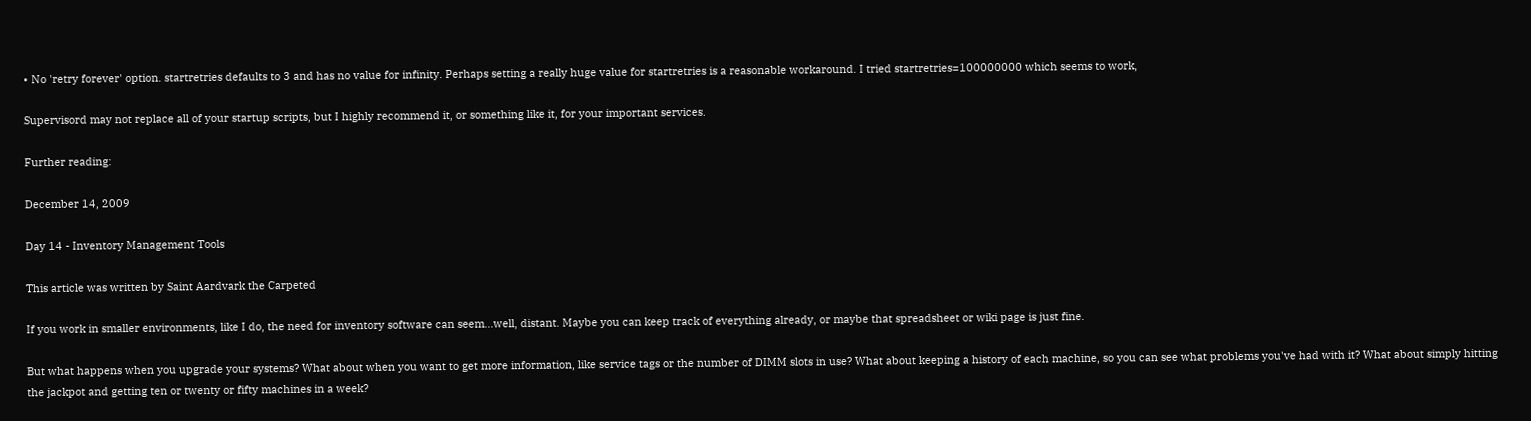• No 'retry forever' option. startretries defaults to 3 and has no value for infinity. Perhaps setting a really huge value for startretries is a reasonable workaround. I tried startretries=100000000 which seems to work,

Supervisord may not replace all of your startup scripts, but I highly recommend it, or something like it, for your important services.

Further reading:

December 14, 2009

Day 14 - Inventory Management Tools

This article was written by Saint Aardvark the Carpeted

If you work in smaller environments, like I do, the need for inventory software can seem...well, distant. Maybe you can keep track of everything already, or maybe that spreadsheet or wiki page is just fine.

But what happens when you upgrade your systems? What about when you want to get more information, like service tags or the number of DIMM slots in use? What about keeping a history of each machine, so you can see what problems you've had with it? What about simply hitting the jackpot and getting ten or twenty or fifty machines in a week?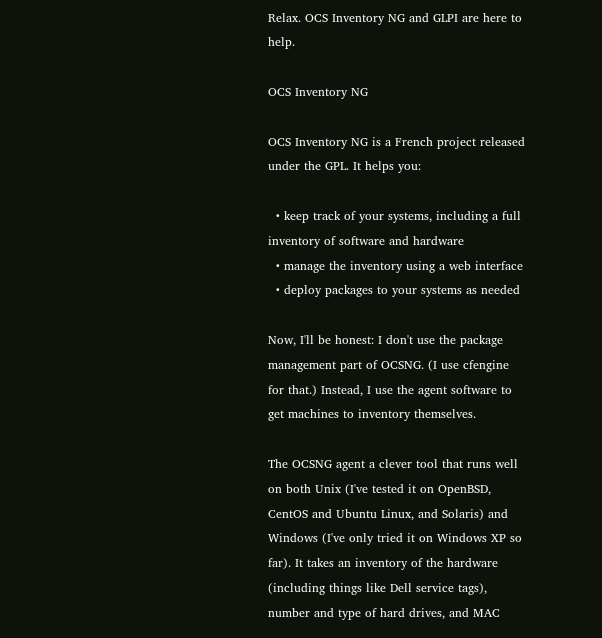Relax. OCS Inventory NG and GLPI are here to help.

OCS Inventory NG

OCS Inventory NG is a French project released under the GPL. It helps you:

  • keep track of your systems, including a full inventory of software and hardware
  • manage the inventory using a web interface
  • deploy packages to your systems as needed

Now, I'll be honest: I don't use the package management part of OCSNG. (I use cfengine for that.) Instead, I use the agent software to get machines to inventory themselves.

The OCSNG agent a clever tool that runs well on both Unix (I've tested it on OpenBSD, CentOS and Ubuntu Linux, and Solaris) and Windows (I've only tried it on Windows XP so far). It takes an inventory of the hardware (including things like Dell service tags), number and type of hard drives, and MAC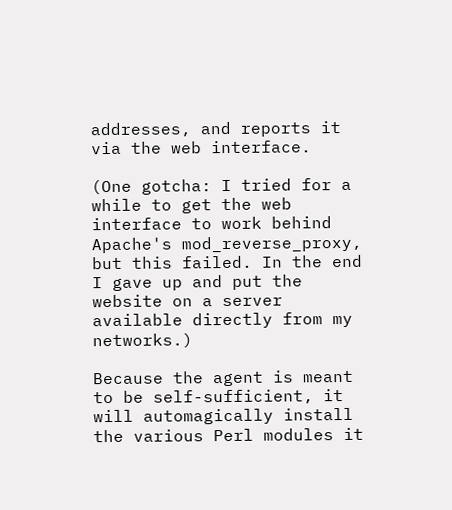addresses, and reports it via the web interface.

(One gotcha: I tried for a while to get the web interface to work behind Apache's mod_reverse_proxy, but this failed. In the end I gave up and put the website on a server available directly from my networks.)

Because the agent is meant to be self-sufficient, it will automagically install the various Perl modules it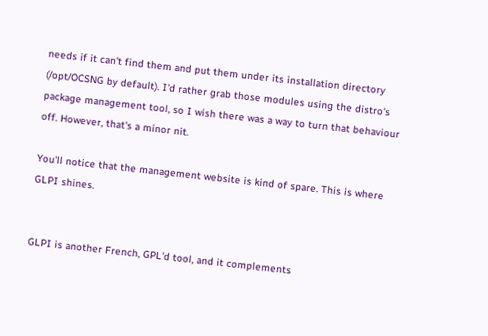needs if it can't find them and put them under its installation directory (/opt/OCSNG by default). I'd rather grab those modules using the distro's package management tool, so I wish there was a way to turn that behaviour off. However, that's a minor nit.

You'll notice that the management website is kind of spare. This is where GLPI shines.


GLPI is another French, GPL'd tool, and it complements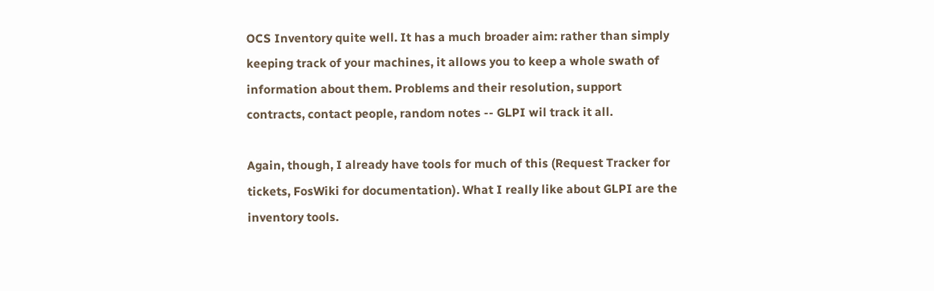OCS Inventory quite well. It has a much broader aim: rather than simply keeping track of your machines, it allows you to keep a whole swath of information about them. Problems and their resolution, support contracts, contact people, random notes -- GLPI wil track it all.

Again, though, I already have tools for much of this (Request Tracker for tickets, FosWiki for documentation). What I really like about GLPI are the inventory tools.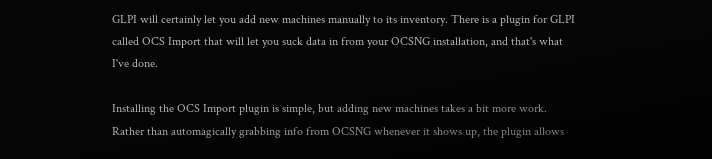GLPI will certainly let you add new machines manually to its inventory. There is a plugin for GLPI called OCS Import that will let you suck data in from your OCSNG installation, and that's what I've done.

Installing the OCS Import plugin is simple, but adding new machines takes a bit more work. Rather than automagically grabbing info from OCSNG whenever it shows up, the plugin allows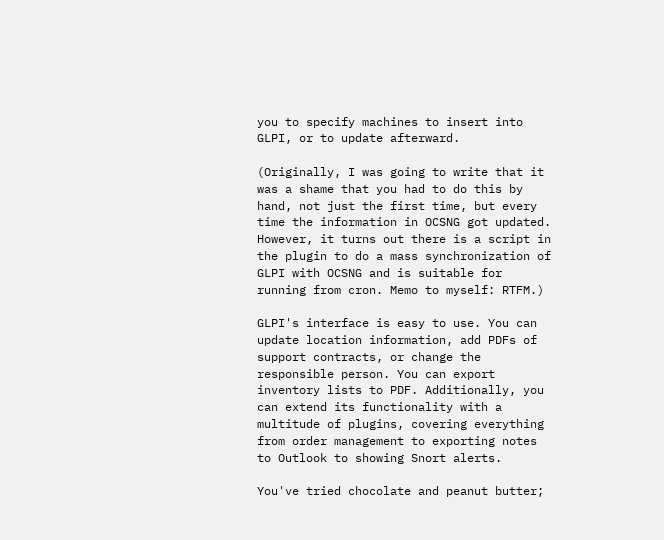you to specify machines to insert into GLPI, or to update afterward.

(Originally, I was going to write that it was a shame that you had to do this by hand, not just the first time, but every time the information in OCSNG got updated. However, it turns out there is a script in the plugin to do a mass synchronization of GLPI with OCSNG and is suitable for running from cron. Memo to myself: RTFM.)

GLPI's interface is easy to use. You can update location information, add PDFs of support contracts, or change the responsible person. You can export inventory lists to PDF. Additionally, you can extend its functionality with a multitude of plugins, covering everything from order management to exporting notes to Outlook to showing Snort alerts.

You've tried chocolate and peanut butter;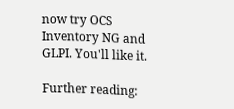now try OCS Inventory NG and GLPI. You'll like it.

Further reading: